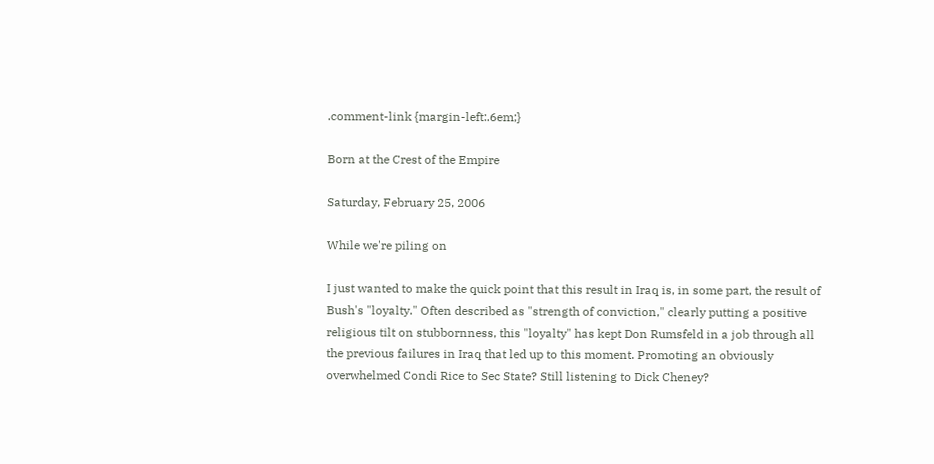.comment-link {margin-left:.6em;}

Born at the Crest of the Empire

Saturday, February 25, 2006

While we're piling on

I just wanted to make the quick point that this result in Iraq is, in some part, the result of Bush's "loyalty." Often described as "strength of conviction," clearly putting a positive religious tilt on stubbornness, this "loyalty" has kept Don Rumsfeld in a job through all the previous failures in Iraq that led up to this moment. Promoting an obviously overwhelmed Condi Rice to Sec State? Still listening to Dick Cheney?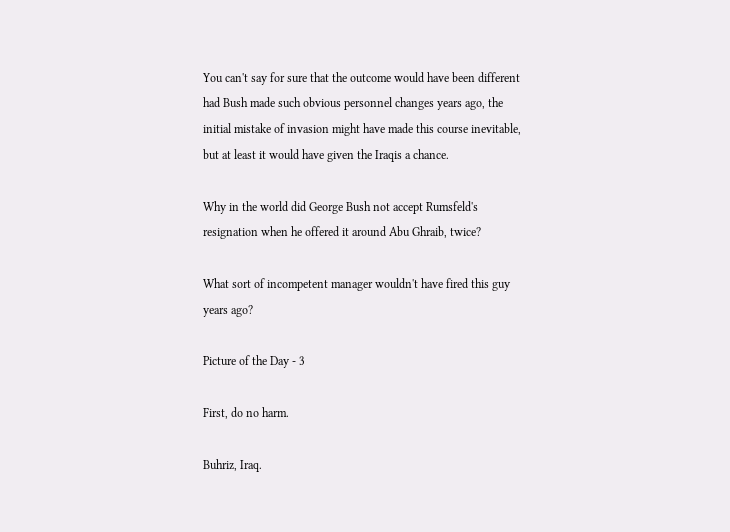You can't say for sure that the outcome would have been different had Bush made such obvious personnel changes years ago, the initial mistake of invasion might have made this course inevitable, but at least it would have given the Iraqis a chance.

Why in the world did George Bush not accept Rumsfeld's resignation when he offered it around Abu Ghraib, twice?

What sort of incompetent manager wouldn't have fired this guy years ago?

Picture of the Day - 3

First, do no harm.

Buhriz, Iraq.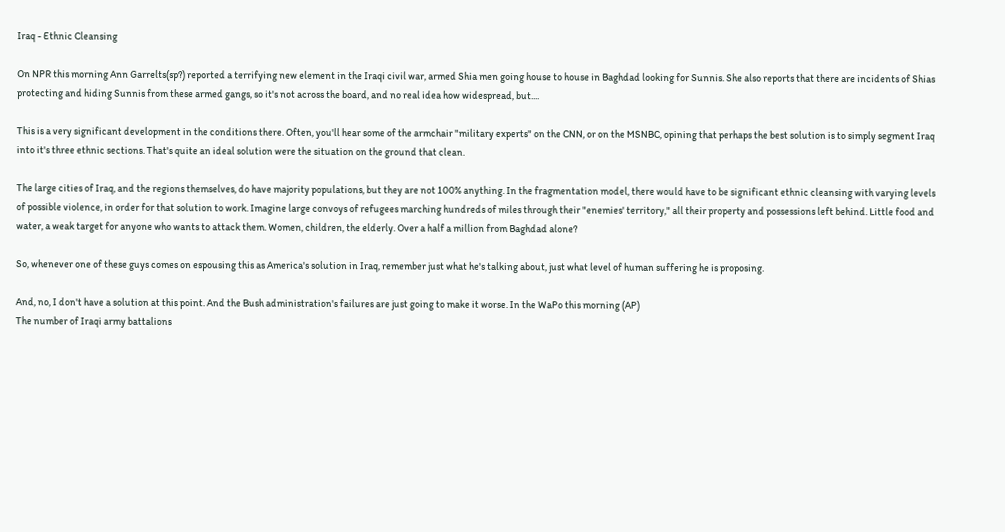Iraq - Ethnic Cleansing

On NPR this morning Ann Garrelts(sp?) reported a terrifying new element in the Iraqi civil war, armed Shia men going house to house in Baghdad looking for Sunnis. She also reports that there are incidents of Shias protecting and hiding Sunnis from these armed gangs, so it's not across the board, and no real idea how widespread, but....

This is a very significant development in the conditions there. Often, you'll hear some of the armchair "military experts" on the CNN, or on the MSNBC, opining that perhaps the best solution is to simply segment Iraq into it's three ethnic sections. That's quite an ideal solution were the situation on the ground that clean.

The large cities of Iraq, and the regions themselves, do have majority populations, but they are not 100% anything. In the fragmentation model, there would have to be significant ethnic cleansing with varying levels of possible violence, in order for that solution to work. Imagine large convoys of refugees marching hundreds of miles through their "enemies' territory," all their property and possessions left behind. Little food and water, a weak target for anyone who wants to attack them. Women, children, the elderly. Over a half a million from Baghdad alone?

So, whenever one of these guys comes on espousing this as America's solution in Iraq, remember just what he's talking about, just what level of human suffering he is proposing.

And, no, I don't have a solution at this point. And the Bush administration's failures are just going to make it worse. In the WaPo this morning (AP)
The number of Iraqi army battalions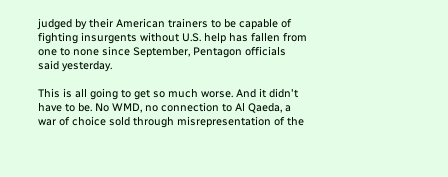judged by their American trainers to be capable of fighting insurgents without U.S. help has fallen from one to none since September, Pentagon officials said yesterday.

This is all going to get so much worse. And it didn't have to be. No WMD, no connection to Al Qaeda, a war of choice sold through misrepresentation of the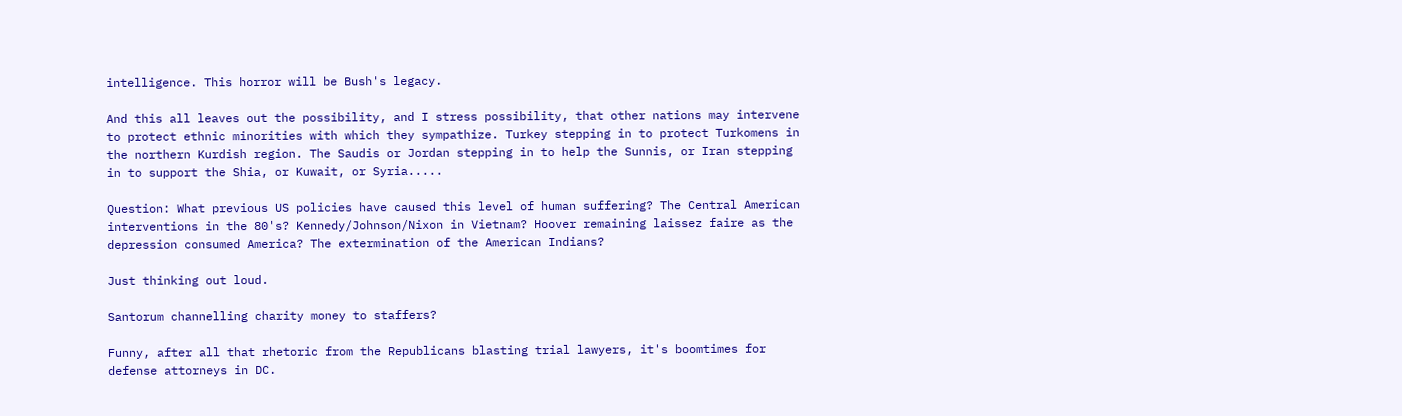intelligence. This horror will be Bush's legacy.

And this all leaves out the possibility, and I stress possibility, that other nations may intervene to protect ethnic minorities with which they sympathize. Turkey stepping in to protect Turkomens in the northern Kurdish region. The Saudis or Jordan stepping in to help the Sunnis, or Iran stepping in to support the Shia, or Kuwait, or Syria.....

Question: What previous US policies have caused this level of human suffering? The Central American interventions in the 80's? Kennedy/Johnson/Nixon in Vietnam? Hoover remaining laissez faire as the depression consumed America? The extermination of the American Indians?

Just thinking out loud.

Santorum channelling charity money to staffers?

Funny, after all that rhetoric from the Republicans blasting trial lawyers, it's boomtimes for defense attorneys in DC.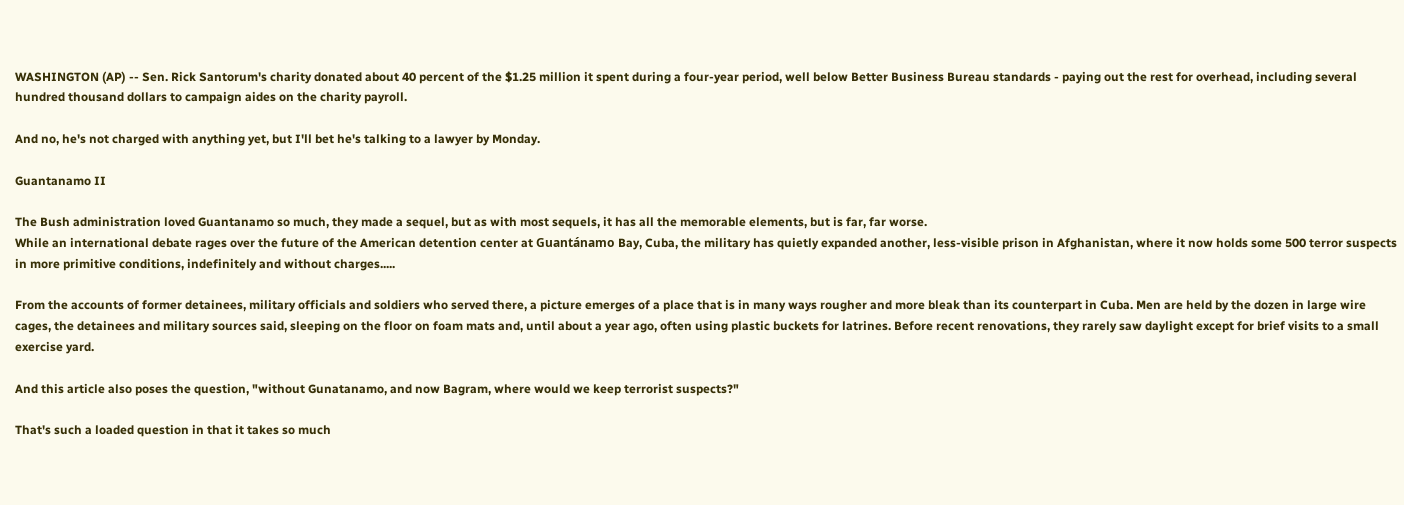WASHINGTON (AP) -- Sen. Rick Santorum's charity donated about 40 percent of the $1.25 million it spent during a four-year period, well below Better Business Bureau standards - paying out the rest for overhead, including several hundred thousand dollars to campaign aides on the charity payroll.

And no, he's not charged with anything yet, but I'll bet he's talking to a lawyer by Monday.

Guantanamo II

The Bush administration loved Guantanamo so much, they made a sequel, but as with most sequels, it has all the memorable elements, but is far, far worse.
While an international debate rages over the future of the American detention center at Guantánamo Bay, Cuba, the military has quietly expanded another, less-visible prison in Afghanistan, where it now holds some 500 terror suspects in more primitive conditions, indefinitely and without charges.....

From the accounts of former detainees, military officials and soldiers who served there, a picture emerges of a place that is in many ways rougher and more bleak than its counterpart in Cuba. Men are held by the dozen in large wire cages, the detainees and military sources said, sleeping on the floor on foam mats and, until about a year ago, often using plastic buckets for latrines. Before recent renovations, they rarely saw daylight except for brief visits to a small exercise yard.

And this article also poses the question, "without Gunatanamo, and now Bagram, where would we keep terrorist suspects?"

That's such a loaded question in that it takes so much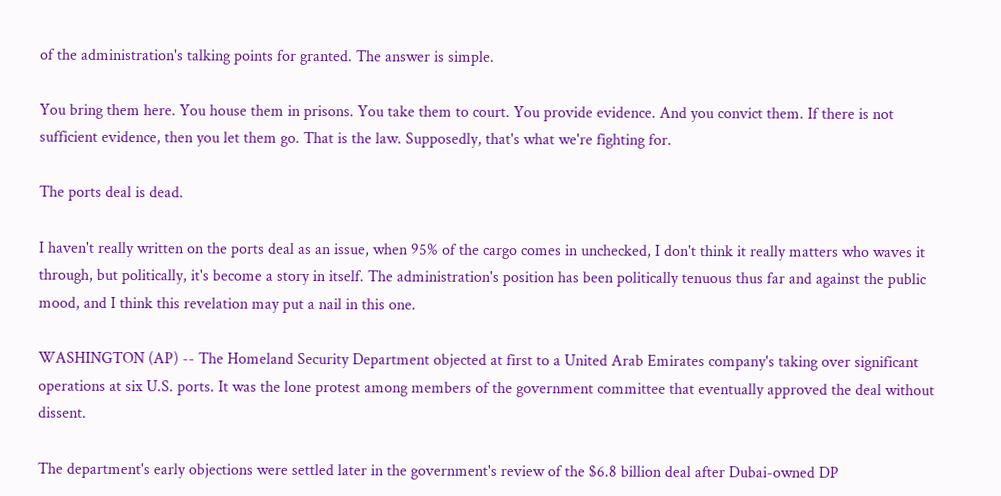of the administration's talking points for granted. The answer is simple.

You bring them here. You house them in prisons. You take them to court. You provide evidence. And you convict them. If there is not sufficient evidence, then you let them go. That is the law. Supposedly, that's what we're fighting for.

The ports deal is dead.

I haven't really written on the ports deal as an issue, when 95% of the cargo comes in unchecked, I don't think it really matters who waves it through, but politically, it's become a story in itself. The administration's position has been politically tenuous thus far and against the public mood, and I think this revelation may put a nail in this one.

WASHINGTON (AP) -- The Homeland Security Department objected at first to a United Arab Emirates company's taking over significant operations at six U.S. ports. It was the lone protest among members of the government committee that eventually approved the deal without dissent.

The department's early objections were settled later in the government's review of the $6.8 billion deal after Dubai-owned DP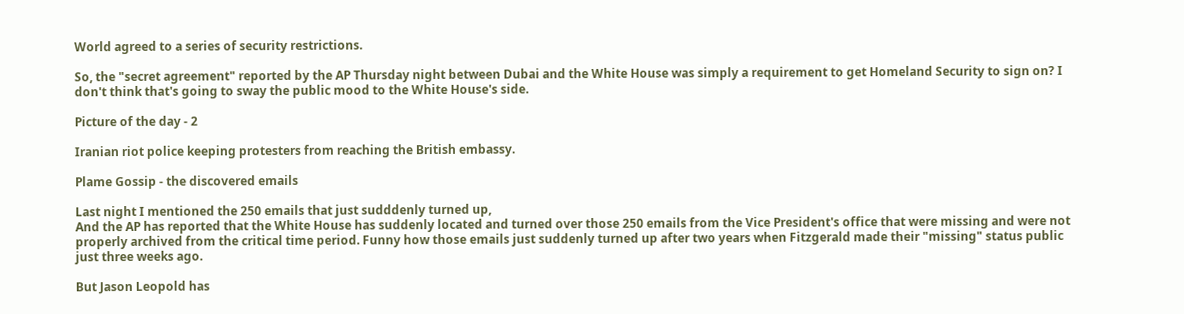World agreed to a series of security restrictions.

So, the "secret agreement" reported by the AP Thursday night between Dubai and the White House was simply a requirement to get Homeland Security to sign on? I don't think that's going to sway the public mood to the White House's side.

Picture of the day - 2

Iranian riot police keeping protesters from reaching the British embassy.

Plame Gossip - the discovered emails

Last night I mentioned the 250 emails that just sudddenly turned up,
And the AP has reported that the White House has suddenly located and turned over those 250 emails from the Vice President's office that were missing and were not properly archived from the critical time period. Funny how those emails just suddenly turned up after two years when Fitzgerald made their "missing" status public just three weeks ago.

But Jason Leopold has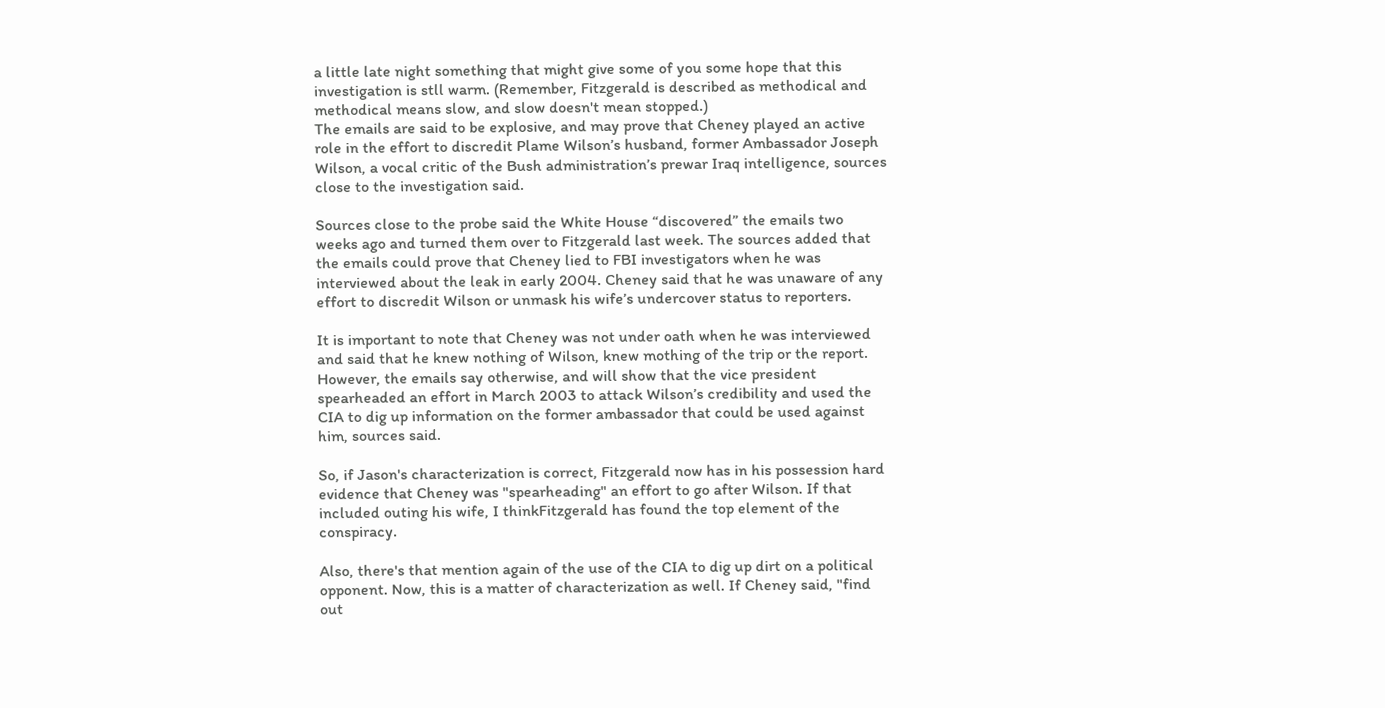a little late night something that might give some of you some hope that this investigation is stll warm. (Remember, Fitzgerald is described as methodical and methodical means slow, and slow doesn't mean stopped.)
The emails are said to be explosive, and may prove that Cheney played an active role in the effort to discredit Plame Wilson’s husband, former Ambassador Joseph Wilson, a vocal critic of the Bush administration’s prewar Iraq intelligence, sources close to the investigation said.

Sources close to the probe said the White House “discovered” the emails two weeks ago and turned them over to Fitzgerald last week. The sources added that the emails could prove that Cheney lied to FBI investigators when he was interviewed about the leak in early 2004. Cheney said that he was unaware of any effort to discredit Wilson or unmask his wife’s undercover status to reporters.

It is important to note that Cheney was not under oath when he was interviewed and said that he knew nothing of Wilson, knew mothing of the trip or the report.
However, the emails say otherwise, and will show that the vice president spearheaded an effort in March 2003 to attack Wilson’s credibility and used the CIA to dig up information on the former ambassador that could be used against him, sources said.

So, if Jason's characterization is correct, Fitzgerald now has in his possession hard evidence that Cheney was "spearheading" an effort to go after Wilson. If that included outing his wife, I thinkFitzgerald has found the top element of the conspiracy.

Also, there's that mention again of the use of the CIA to dig up dirt on a political opponent. Now, this is a matter of characterization as well. If Cheney said, "find out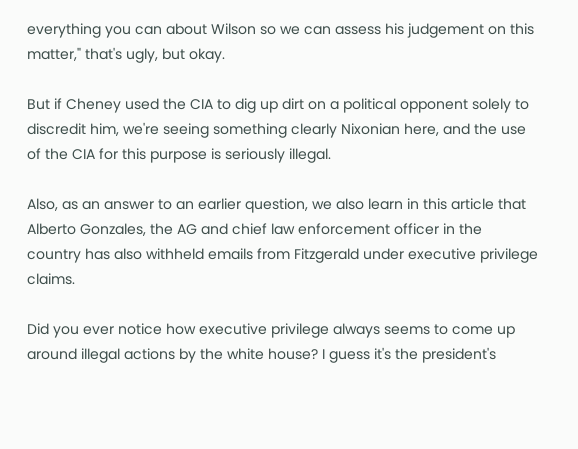everything you can about Wilson so we can assess his judgement on this matter," that's ugly, but okay.

But if Cheney used the CIA to dig up dirt on a political opponent solely to discredit him, we're seeing something clearly Nixonian here, and the use of the CIA for this purpose is seriously illegal.

Also, as an answer to an earlier question, we also learn in this article that Alberto Gonzales, the AG and chief law enforcement officer in the country has also withheld emails from Fitzgerald under executive privilege claims.

Did you ever notice how executive privilege always seems to come up around illegal actions by the white house? I guess it's the president's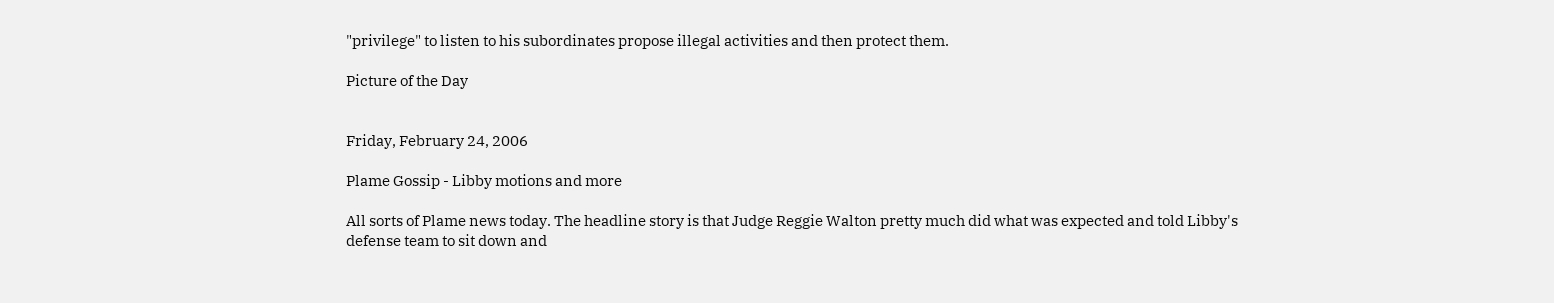"privilege" to listen to his subordinates propose illegal activities and then protect them.

Picture of the Day


Friday, February 24, 2006

Plame Gossip - Libby motions and more

All sorts of Plame news today. The headline story is that Judge Reggie Walton pretty much did what was expected and told Libby's defense team to sit down and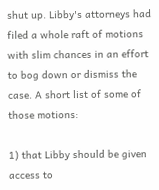shut up. Libby's attorneys had filed a whole raft of motions with slim chances in an effort to bog down or dismiss the case. A short list of some of those motions:

1) that Libby should be given access to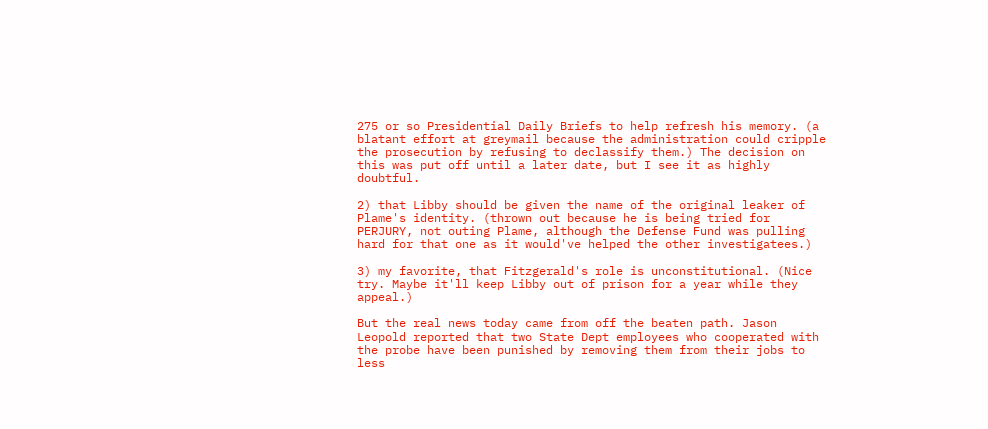275 or so Presidential Daily Briefs to help refresh his memory. (a blatant effort at greymail because the administration could cripple the prosecution by refusing to declassify them.) The decision on this was put off until a later date, but I see it as highly doubtful.

2) that Libby should be given the name of the original leaker of Plame's identity. (thrown out because he is being tried for PERJURY, not outing Plame, although the Defense Fund was pulling hard for that one as it would've helped the other investigatees.)

3) my favorite, that Fitzgerald's role is unconstitutional. (Nice try. Maybe it'll keep Libby out of prison for a year while they appeal.)

But the real news today came from off the beaten path. Jason Leopold reported that two State Dept employees who cooperated with the probe have been punished by removing them from their jobs to less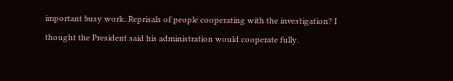important busy work. Reprisals of people cooperating with the investigation? I thought the President said his administration would cooperate fully.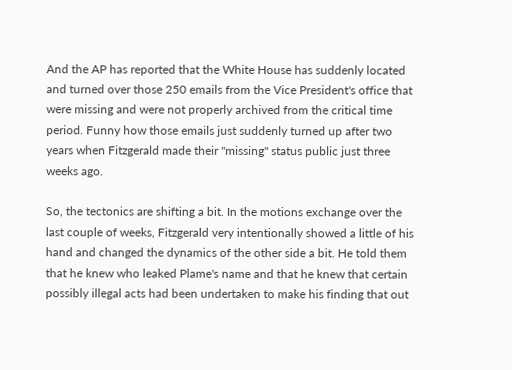And the AP has reported that the White House has suddenly located and turned over those 250 emails from the Vice President's office that were missing and were not properly archived from the critical time period. Funny how those emails just suddenly turned up after two years when Fitzgerald made their "missing" status public just three weeks ago.

So, the tectonics are shifting a bit. In the motions exchange over the last couple of weeks, Fitzgerald very intentionally showed a little of his hand and changed the dynamics of the other side a bit. He told them that he knew who leaked Plame's name and that he knew that certain possibly illegal acts had been undertaken to make his finding that out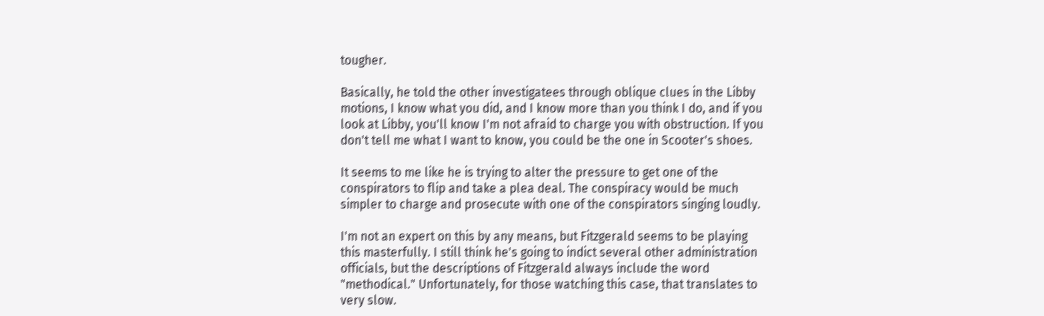tougher.

Basically, he told the other investigatees through oblique clues in the Libby motions, I know what you did, and I know more than you think I do, and if you look at Libby, you'll know I'm not afraid to charge you with obstruction. If you don't tell me what I want to know, you could be the one in Scooter's shoes.

It seems to me like he is trying to alter the pressure to get one of the conspirators to flip and take a plea deal. The conspiracy would be much simpler to charge and prosecute with one of the conspirators singing loudly.

I'm not an expert on this by any means, but Fitzgerald seems to be playing this masterfully. I still think he's going to indict several other administration officials, but the descriptions of Fitzgerald always include the word "methodical." Unfortunately, for those watching this case, that translates to very slow.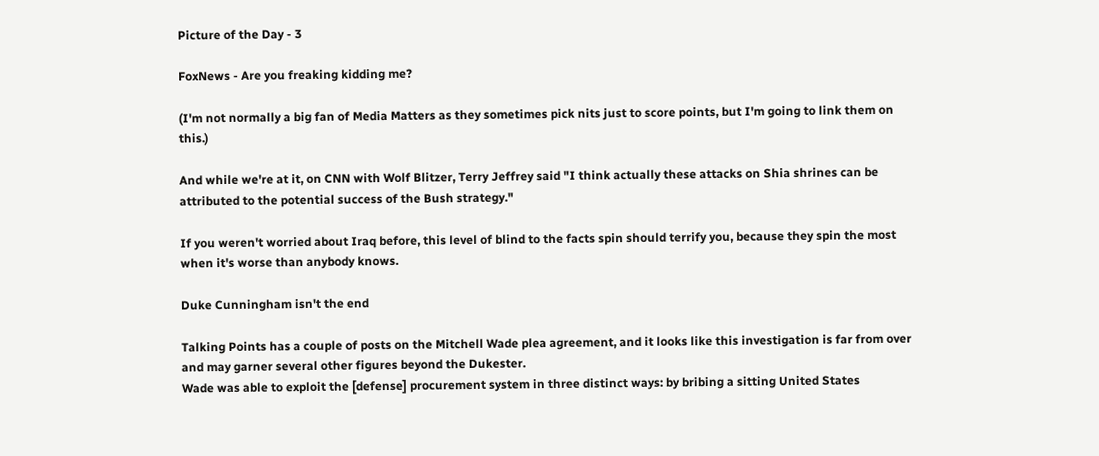Picture of the Day - 3

FoxNews - Are you freaking kidding me?

(I'm not normally a big fan of Media Matters as they sometimes pick nits just to score points, but I'm going to link them on this.)

And while we're at it, on CNN with Wolf Blitzer, Terry Jeffrey said "I think actually these attacks on Shia shrines can be attributed to the potential success of the Bush strategy."

If you weren't worried about Iraq before, this level of blind to the facts spin should terrify you, because they spin the most when it's worse than anybody knows.

Duke Cunningham isn't the end

Talking Points has a couple of posts on the Mitchell Wade plea agreement, and it looks like this investigation is far from over and may garner several other figures beyond the Dukester.
Wade was able to exploit the [defense] procurement system in three distinct ways: by bribing a sitting United States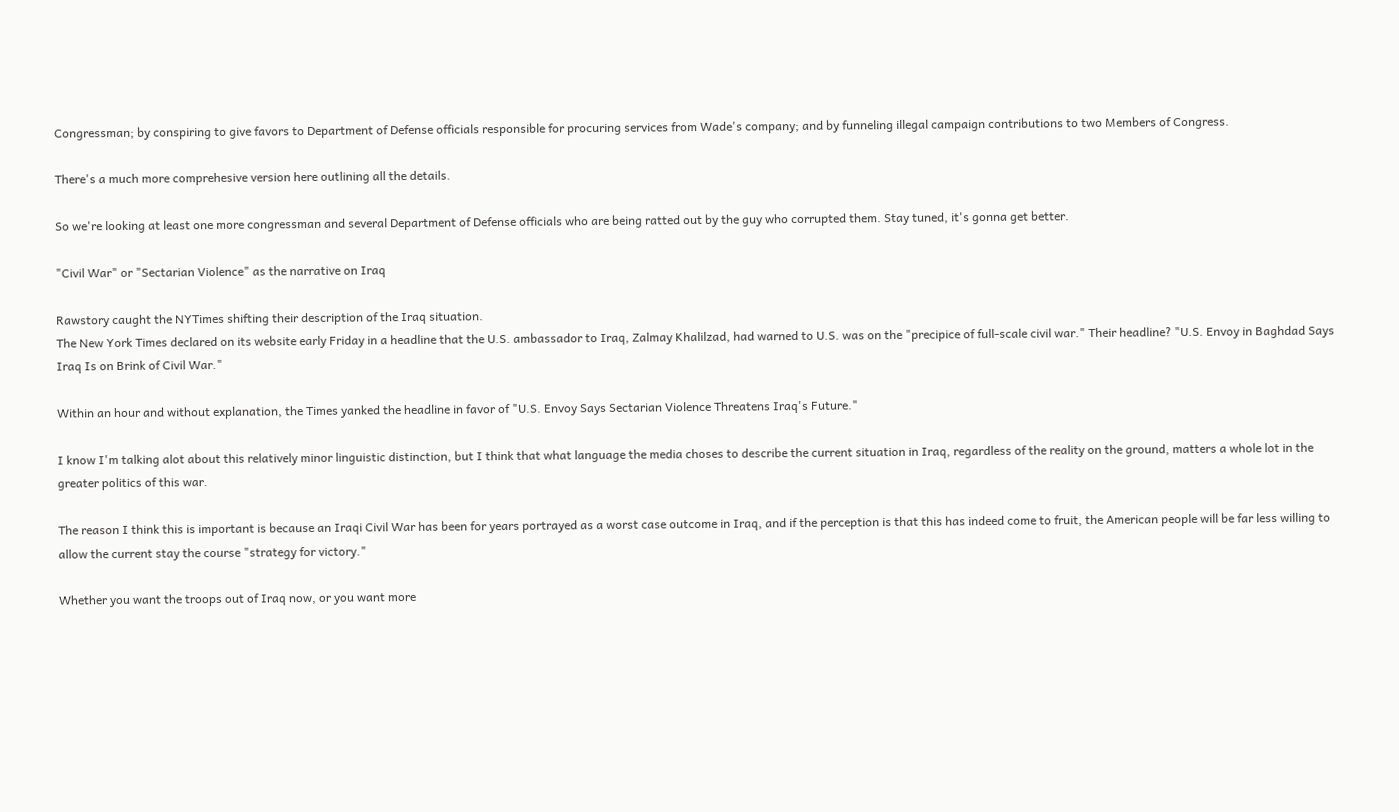Congressman; by conspiring to give favors to Department of Defense officials responsible for procuring services from Wade's company; and by funneling illegal campaign contributions to two Members of Congress.

There's a much more comprehesive version here outlining all the details.

So we're looking at least one more congressman and several Department of Defense officials who are being ratted out by the guy who corrupted them. Stay tuned, it's gonna get better.

"Civil War" or "Sectarian Violence" as the narrative on Iraq

Rawstory caught the NYTimes shifting their description of the Iraq situation.
The New York Times declared on its website early Friday in a headline that the U.S. ambassador to Iraq, Zalmay Khalilzad, had warned to U.S. was on the "precipice of full-scale civil war." Their headline? "U.S. Envoy in Baghdad Says Iraq Is on Brink of Civil War."

Within an hour and without explanation, the Times yanked the headline in favor of "U.S. Envoy Says Sectarian Violence Threatens Iraq's Future."

I know I'm talking alot about this relatively minor linguistic distinction, but I think that what language the media choses to describe the current situation in Iraq, regardless of the reality on the ground, matters a whole lot in the greater politics of this war.

The reason I think this is important is because an Iraqi Civil War has been for years portrayed as a worst case outcome in Iraq, and if the perception is that this has indeed come to fruit, the American people will be far less willing to allow the current stay the course "strategy for victory."

Whether you want the troops out of Iraq now, or you want more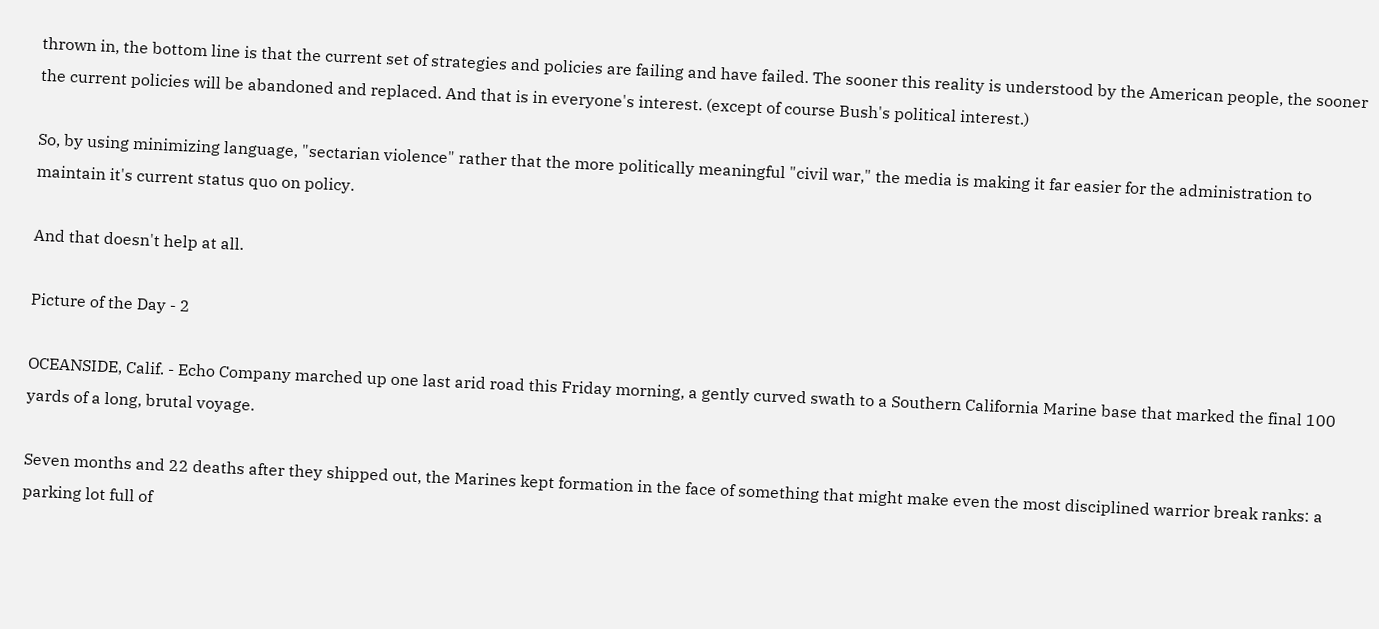thrown in, the bottom line is that the current set of strategies and policies are failing and have failed. The sooner this reality is understood by the American people, the sooner the current policies will be abandoned and replaced. And that is in everyone's interest. (except of course Bush's political interest.)

So, by using minimizing language, "sectarian violence" rather that the more politically meaningful "civil war," the media is making it far easier for the administration to maintain it's current status quo on policy.

And that doesn't help at all.

Picture of the Day - 2

OCEANSIDE, Calif. - Echo Company marched up one last arid road this Friday morning, a gently curved swath to a Southern California Marine base that marked the final 100 yards of a long, brutal voyage.

Seven months and 22 deaths after they shipped out, the Marines kept formation in the face of something that might make even the most disciplined warrior break ranks: a parking lot full of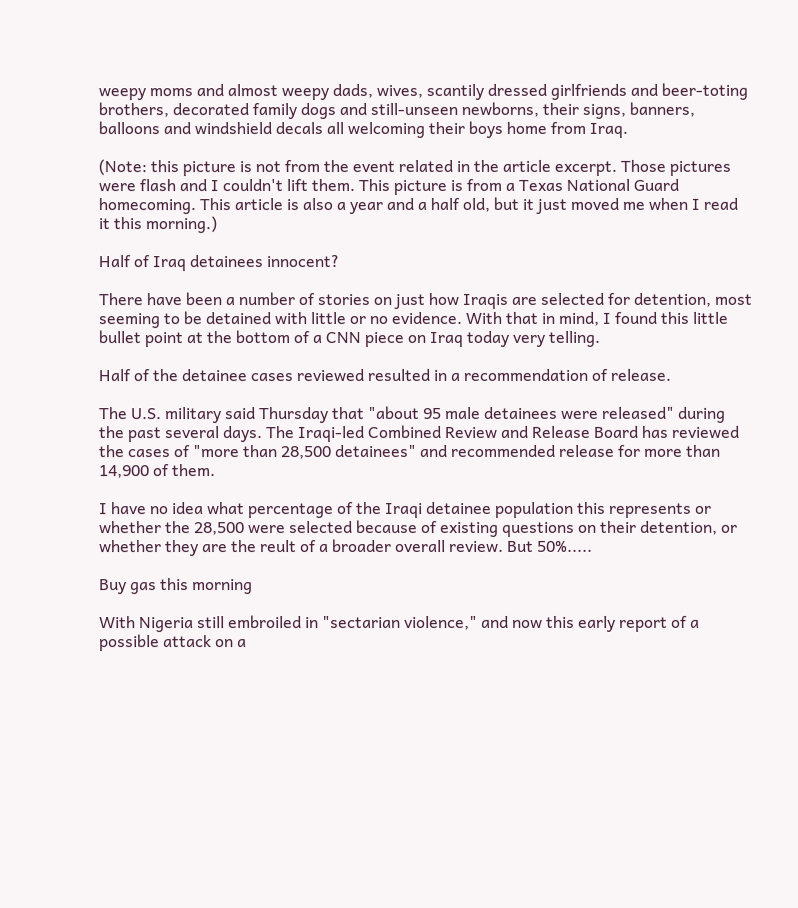weepy moms and almost weepy dads, wives, scantily dressed girlfriends and beer-toting brothers, decorated family dogs and still-unseen newborns, their signs, banners, balloons and windshield decals all welcoming their boys home from Iraq.

(Note: this picture is not from the event related in the article excerpt. Those pictures were flash and I couldn't lift them. This picture is from a Texas National Guard homecoming. This article is also a year and a half old, but it just moved me when I read it this morning.)

Half of Iraq detainees innocent?

There have been a number of stories on just how Iraqis are selected for detention, most seeming to be detained with little or no evidence. With that in mind, I found this little bullet point at the bottom of a CNN piece on Iraq today very telling.

Half of the detainee cases reviewed resulted in a recommendation of release.

The U.S. military said Thursday that "about 95 male detainees were released" during the past several days. The Iraqi-led Combined Review and Release Board has reviewed the cases of "more than 28,500 detainees" and recommended release for more than 14,900 of them.

I have no idea what percentage of the Iraqi detainee population this represents or whether the 28,500 were selected because of existing questions on their detention, or whether they are the reult of a broader overall review. But 50%.....

Buy gas this morning

With Nigeria still embroiled in "sectarian violence," and now this early report of a possible attack on a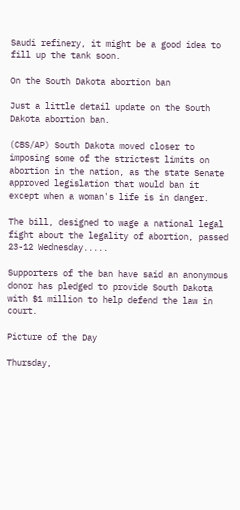Saudi refinery, it might be a good idea to fill up the tank soon.

On the South Dakota abortion ban

Just a little detail update on the South Dakota abortion ban.

(CBS/AP) South Dakota moved closer to imposing some of the strictest limits on abortion in the nation, as the state Senate approved legislation that would ban it except when a woman's life is in danger.

The bill, designed to wage a national legal fight about the legality of abortion, passed 23-12 Wednesday.....

Supporters of the ban have said an anonymous donor has pledged to provide South Dakota with $1 million to help defend the law in court.

Picture of the Day

Thursday,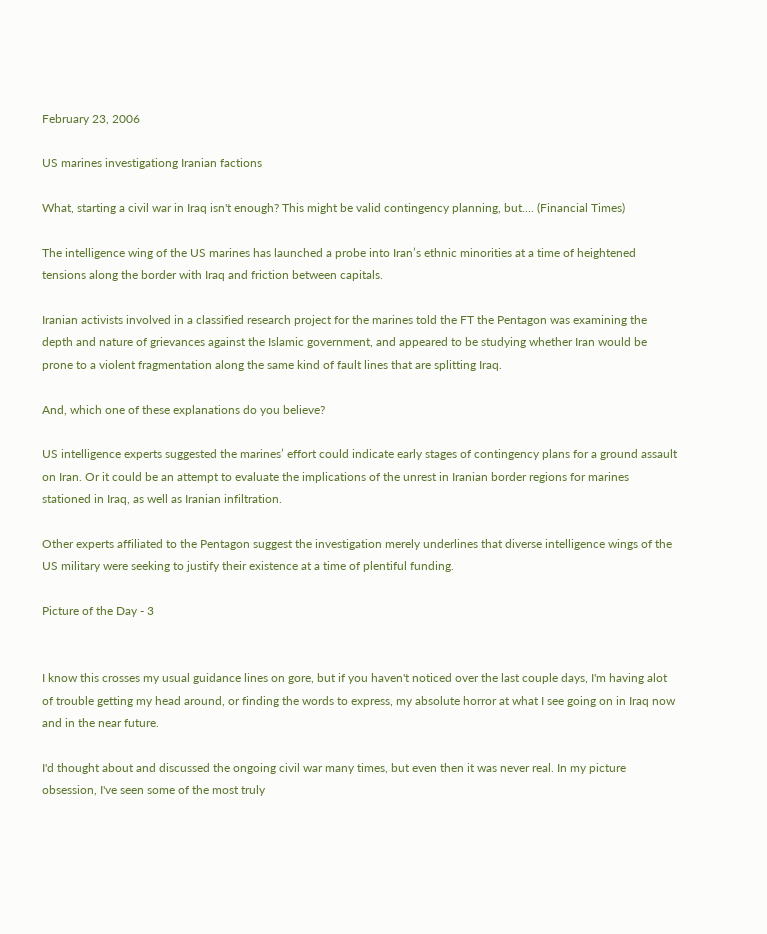February 23, 2006

US marines investigationg Iranian factions

What, starting a civil war in Iraq isn't enough? This might be valid contingency planning, but.... (Financial Times)

The intelligence wing of the US marines has launched a probe into Iran’s ethnic minorities at a time of heightened tensions along the border with Iraq and friction between capitals.

Iranian activists involved in a classified research project for the marines told the FT the Pentagon was examining the depth and nature of grievances against the Islamic government, and appeared to be studying whether Iran would be prone to a violent fragmentation along the same kind of fault lines that are splitting Iraq.

And, which one of these explanations do you believe?

US intelligence experts suggested the marines’ effort could indicate early stages of contingency plans for a ground assault on Iran. Or it could be an attempt to evaluate the implications of the unrest in Iranian border regions for marines stationed in Iraq, as well as Iranian infiltration.

Other experts affiliated to the Pentagon suggest the investigation merely underlines that diverse intelligence wings of the US military were seeking to justify their existence at a time of plentiful funding.

Picture of the Day - 3


I know this crosses my usual guidance lines on gore, but if you haven't noticed over the last couple days, I'm having alot of trouble getting my head around, or finding the words to express, my absolute horror at what I see going on in Iraq now and in the near future.

I'd thought about and discussed the ongoing civil war many times, but even then it was never real. In my picture obsession, I've seen some of the most truly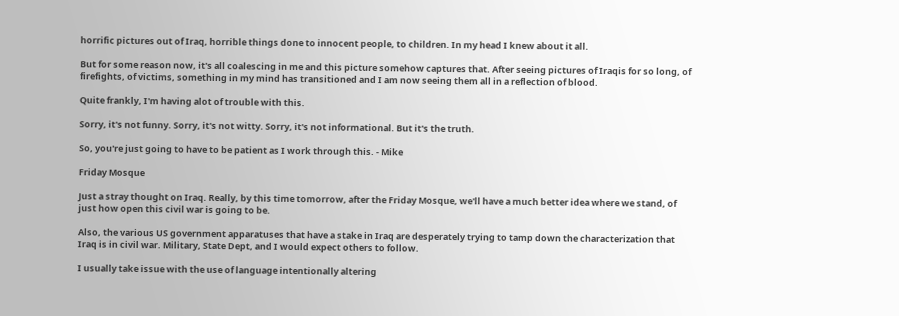horrific pictures out of Iraq, horrible things done to innocent people, to children. In my head I knew about it all.

But for some reason now, it's all coalescing in me and this picture somehow captures that. After seeing pictures of Iraqis for so long, of firefights, of victims, something in my mind has transitioned and I am now seeing them all in a reflection of blood.

Quite frankly, I'm having alot of trouble with this.

Sorry, it's not funny. Sorry, it's not witty. Sorry, it's not informational. But it's the truth.

So, you're just going to have to be patient as I work through this. - Mike

Friday Mosque

Just a stray thought on Iraq. Really, by this time tomorrow, after the Friday Mosque, we'll have a much better idea where we stand, of just how open this civil war is going to be.

Also, the various US government apparatuses that have a stake in Iraq are desperately trying to tamp down the characterization that Iraq is in civil war. Military, State Dept, and I would expect others to follow.

I usually take issue with the use of language intentionally altering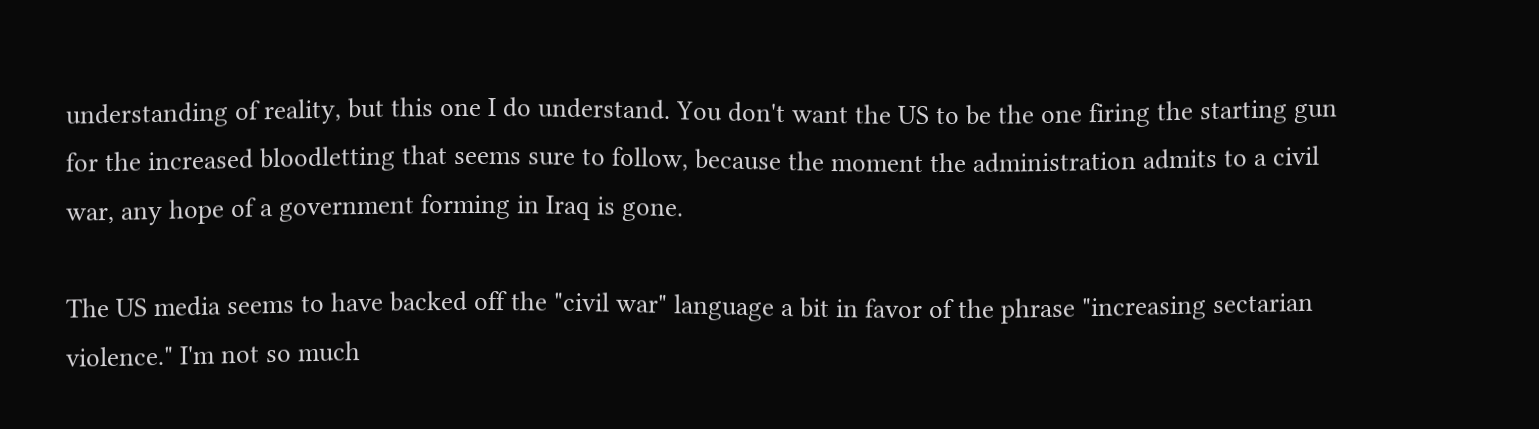understanding of reality, but this one I do understand. You don't want the US to be the one firing the starting gun for the increased bloodletting that seems sure to follow, because the moment the administration admits to a civil war, any hope of a government forming in Iraq is gone.

The US media seems to have backed off the "civil war" language a bit in favor of the phrase "increasing sectarian violence." I'm not so much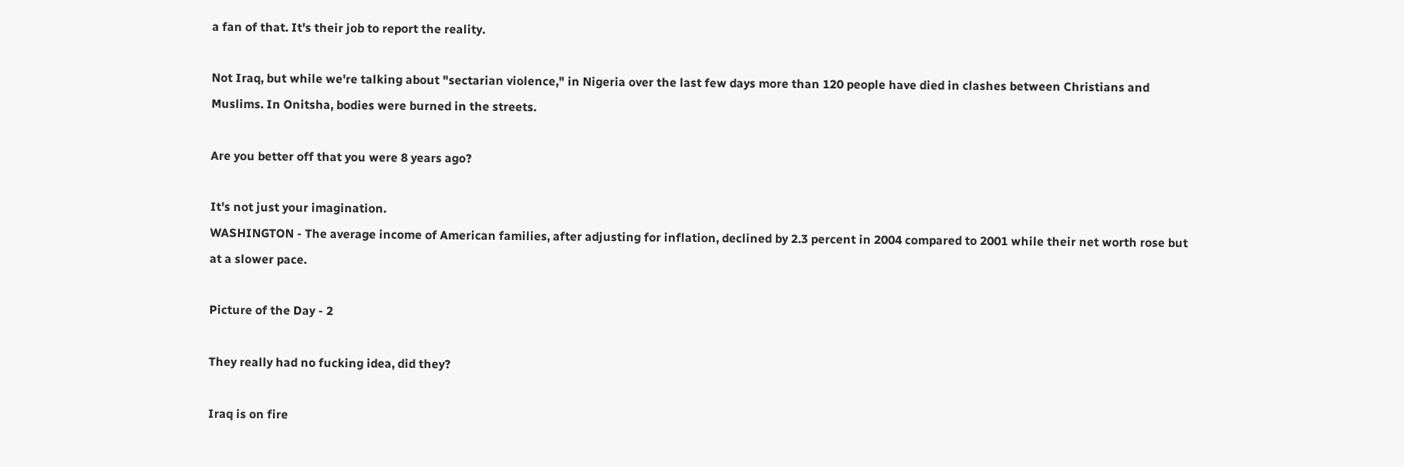a fan of that. It's their job to report the reality.

Not Iraq, but while we're talking about "sectarian violence," in Nigeria over the last few days more than 120 people have died in clashes between Christians and Muslims. In Onitsha, bodies were burned in the streets.

Are you better off that you were 8 years ago?

It's not just your imagination.
WASHINGTON - The average income of American families, after adjusting for inflation, declined by 2.3 percent in 2004 compared to 2001 while their net worth rose but at a slower pace.

Picture of the Day - 2

They really had no fucking idea, did they?

Iraq is on fire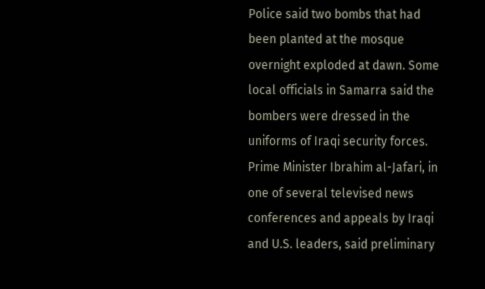Police said two bombs that had been planted at the mosque overnight exploded at dawn. Some local officials in Samarra said the bombers were dressed in the uniforms of Iraqi security forces. Prime Minister Ibrahim al-Jafari, in one of several televised news conferences and appeals by Iraqi and U.S. leaders, said preliminary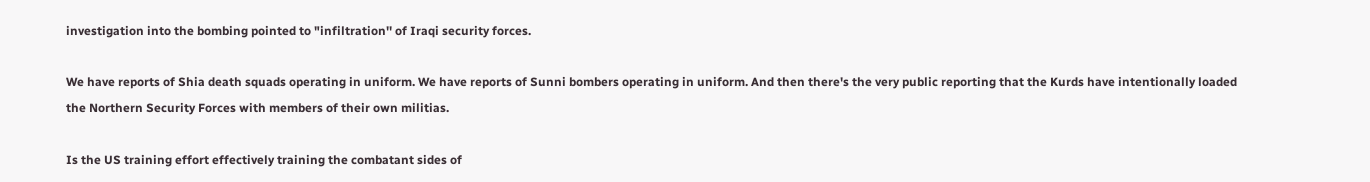investigation into the bombing pointed to "infiltration'' of Iraqi security forces.

We have reports of Shia death squads operating in uniform. We have reports of Sunni bombers operating in uniform. And then there's the very public reporting that the Kurds have intentionally loaded the Northern Security Forces with members of their own militias.

Is the US training effort effectively training the combatant sides of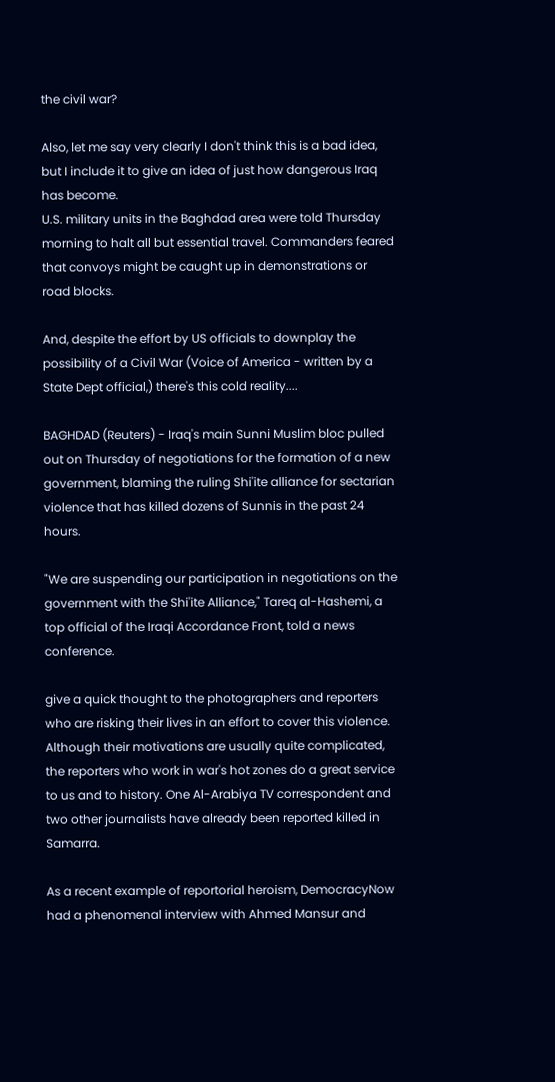the civil war?

Also, let me say very clearly I don't think this is a bad idea, but I include it to give an idea of just how dangerous Iraq has become.
U.S. military units in the Baghdad area were told Thursday morning to halt all but essential travel. Commanders feared that convoys might be caught up in demonstrations or road blocks.

And, despite the effort by US officials to downplay the possibility of a Civil War (Voice of America - written by a State Dept official,) there's this cold reality....

BAGHDAD (Reuters) - Iraq's main Sunni Muslim bloc pulled out on Thursday of negotiations for the formation of a new government, blaming the ruling Shi'ite alliance for sectarian violence that has killed dozens of Sunnis in the past 24 hours.

"We are suspending our participation in negotiations on the government with the Shi'ite Alliance," Tareq al-Hashemi, a top official of the Iraqi Accordance Front, told a news conference.

give a quick thought to the photographers and reporters who are risking their lives in an effort to cover this violence. Although their motivations are usually quite complicated, the reporters who work in war's hot zones do a great service to us and to history. One Al-Arabiya TV correspondent and two other journalists have already been reported killed in Samarra.

As a recent example of reportorial heroism, DemocracyNow had a phenomenal interview with Ahmed Mansur and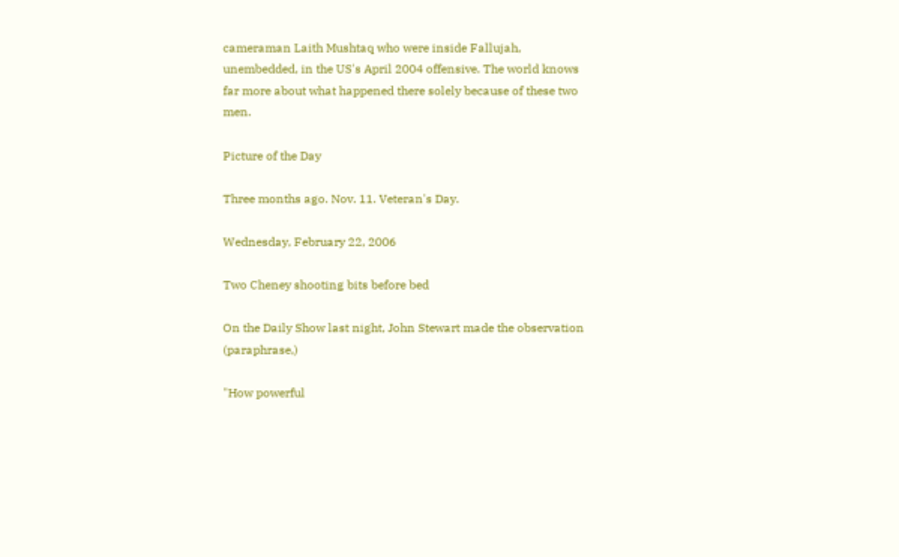cameraman Laith Mushtaq who were inside Fallujah, unembedded, in the US's April 2004 offensive. The world knows far more about what happened there solely because of these two men.

Picture of the Day

Three months ago. Nov. 11. Veteran's Day.

Wednesday, February 22, 2006

Two Cheney shooting bits before bed

On the Daily Show last night, John Stewart made the observation (paraphrase,)

"How powerful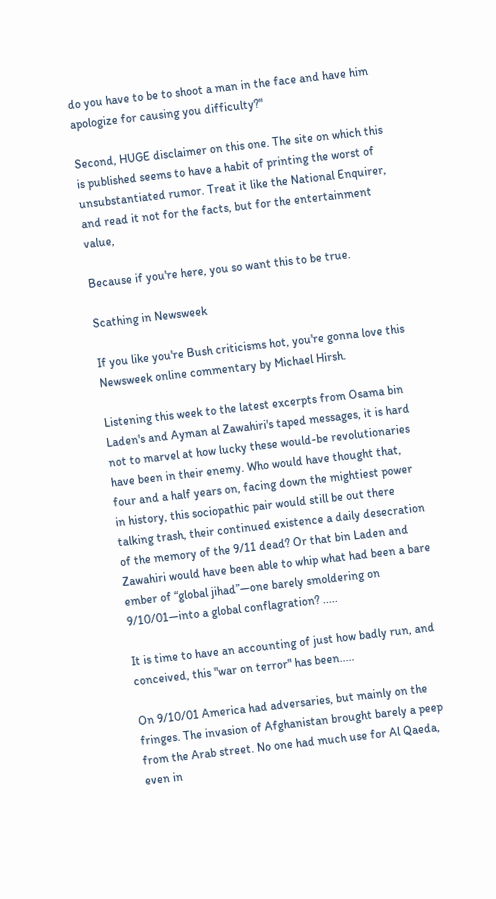do you have to be to shoot a man in the face and have him apologize for causing you difficulty?"

Second, HUGE disclaimer on this one. The site on which this is published seems to have a habit of printing the worst of unsubstantiated rumor. Treat it like the National Enquirer, and read it not for the facts, but for the entertainment value,

Because if you're here, you so want this to be true.

Scathing in Newsweek

If you like you're Bush criticisms hot, you're gonna love this Newsweek online commentary by Michael Hirsh.

Listening this week to the latest excerpts from Osama bin Laden's and Ayman al Zawahiri's taped messages, it is hard not to marvel at how lucky these would-be revolutionaries have been in their enemy. Who would have thought that, four and a half years on, facing down the mightiest power in history, this sociopathic pair would still be out there talking trash, their continued existence a daily desecration of the memory of the 9/11 dead? Or that bin Laden and Zawahiri would have been able to whip what had been a bare ember of “global jihad”—one barely smoldering on 9/10/01—into a global conflagration? .....

It is time to have an accounting of just how badly run, and conceived, this "war on terror" has been.....

On 9/10/01 America had adversaries, but mainly on the fringes. The invasion of Afghanistan brought barely a peep from the Arab street. No one had much use for Al Qaeda, even in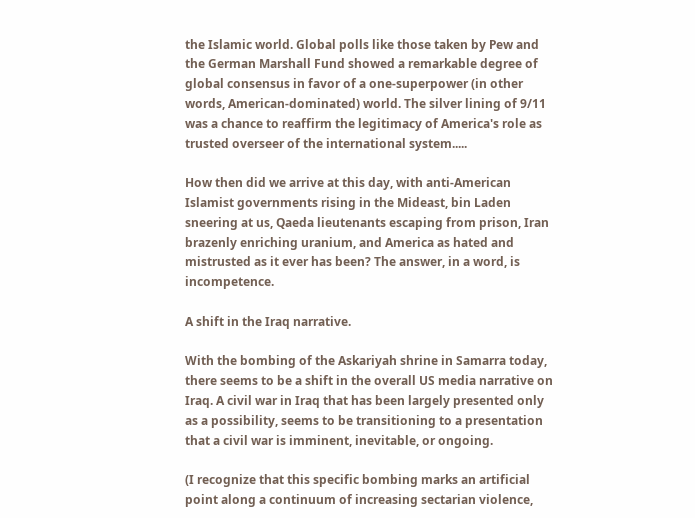the Islamic world. Global polls like those taken by Pew and the German Marshall Fund showed a remarkable degree of global consensus in favor of a one-superpower (in other words, American-dominated) world. The silver lining of 9/11 was a chance to reaffirm the legitimacy of America's role as trusted overseer of the international system.....

How then did we arrive at this day, with anti-American Islamist governments rising in the Mideast, bin Laden sneering at us, Qaeda lieutenants escaping from prison, Iran brazenly enriching uranium, and America as hated and mistrusted as it ever has been? The answer, in a word, is incompetence.

A shift in the Iraq narrative.

With the bombing of the Askariyah shrine in Samarra today, there seems to be a shift in the overall US media narrative on Iraq. A civil war in Iraq that has been largely presented only as a possibility, seems to be transitioning to a presentation that a civil war is imminent, inevitable, or ongoing.

(I recognize that this specific bombing marks an artificial point along a continuum of increasing sectarian violence,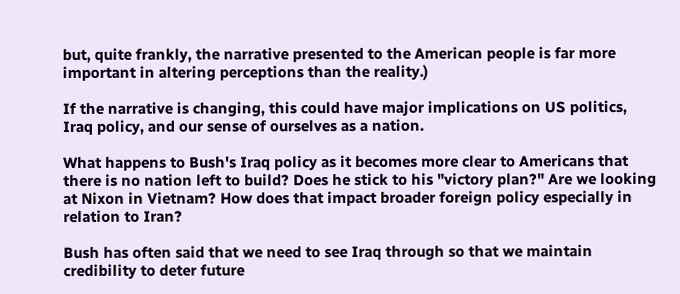but, quite frankly, the narrative presented to the American people is far more important in altering perceptions than the reality.)

If the narrative is changing, this could have major implications on US politics, Iraq policy, and our sense of ourselves as a nation.

What happens to Bush's Iraq policy as it becomes more clear to Americans that there is no nation left to build? Does he stick to his "victory plan?" Are we looking at Nixon in Vietnam? How does that impact broader foreign policy especially in relation to Iran?

Bush has often said that we need to see Iraq through so that we maintain credibility to deter future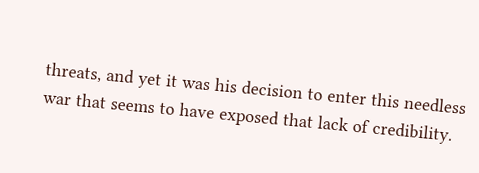threats, and yet it was his decision to enter this needless war that seems to have exposed that lack of credibility.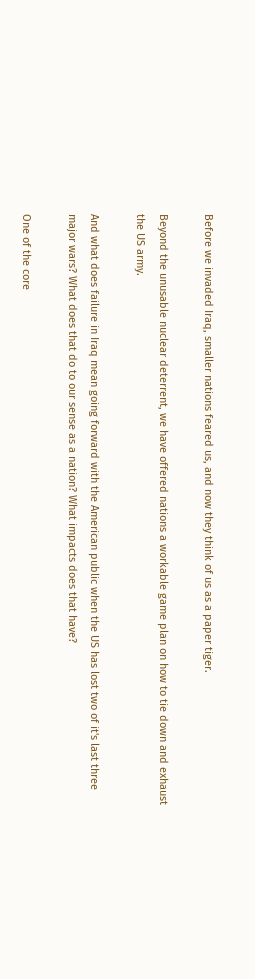Before we invaded Iraq, smaller nations feared us, and now they think of us as a paper tiger.

Beyond the unusable nuclear deterrent, we have offered nations a workable game plan on how to tie down and exhaust the US army.

And what does failure in Iraq mean going forward with the American public when the US has lost two of it's last three major wars? What does that do to our sense as a nation? What impacts does that have?

One of the core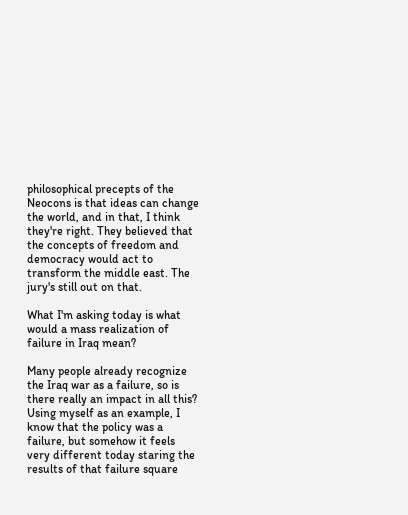philosophical precepts of the Neocons is that ideas can change the world, and in that, I think they're right. They believed that the concepts of freedom and democracy would act to transform the middle east. The jury's still out on that.

What I'm asking today is what would a mass realization of failure in Iraq mean?

Many people already recognize the Iraq war as a failure, so is there really an impact in all this? Using myself as an example, I know that the policy was a failure, but somehow it feels very different today staring the results of that failure square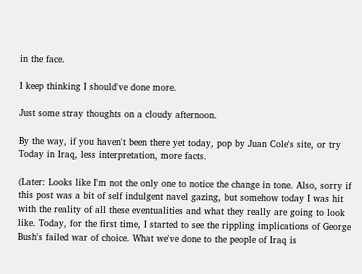in the face.

I keep thinking I should've done more.

Just some stray thoughts on a cloudy afternoon.

By the way, if you haven't been there yet today, pop by Juan Cole's site, or try Today in Iraq, less interpretation, more facts.

(Later: Looks like I'm not the only one to notice the change in tone. Also, sorry if this post was a bit of self indulgent navel gazing, but somehow today I was hit with the reality of all these eventualities and what they really are going to look like. Today, for the first time, I started to see the rippling implications of George Bush's failed war of choice. What we've done to the people of Iraq is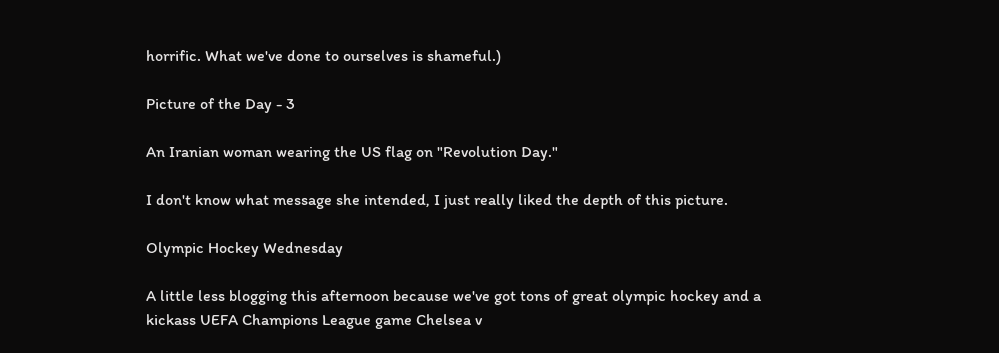horrific. What we've done to ourselves is shameful.)

Picture of the Day - 3

An Iranian woman wearing the US flag on "Revolution Day."

I don't know what message she intended, I just really liked the depth of this picture.

Olympic Hockey Wednesday

A little less blogging this afternoon because we've got tons of great olympic hockey and a kickass UEFA Champions League game Chelsea v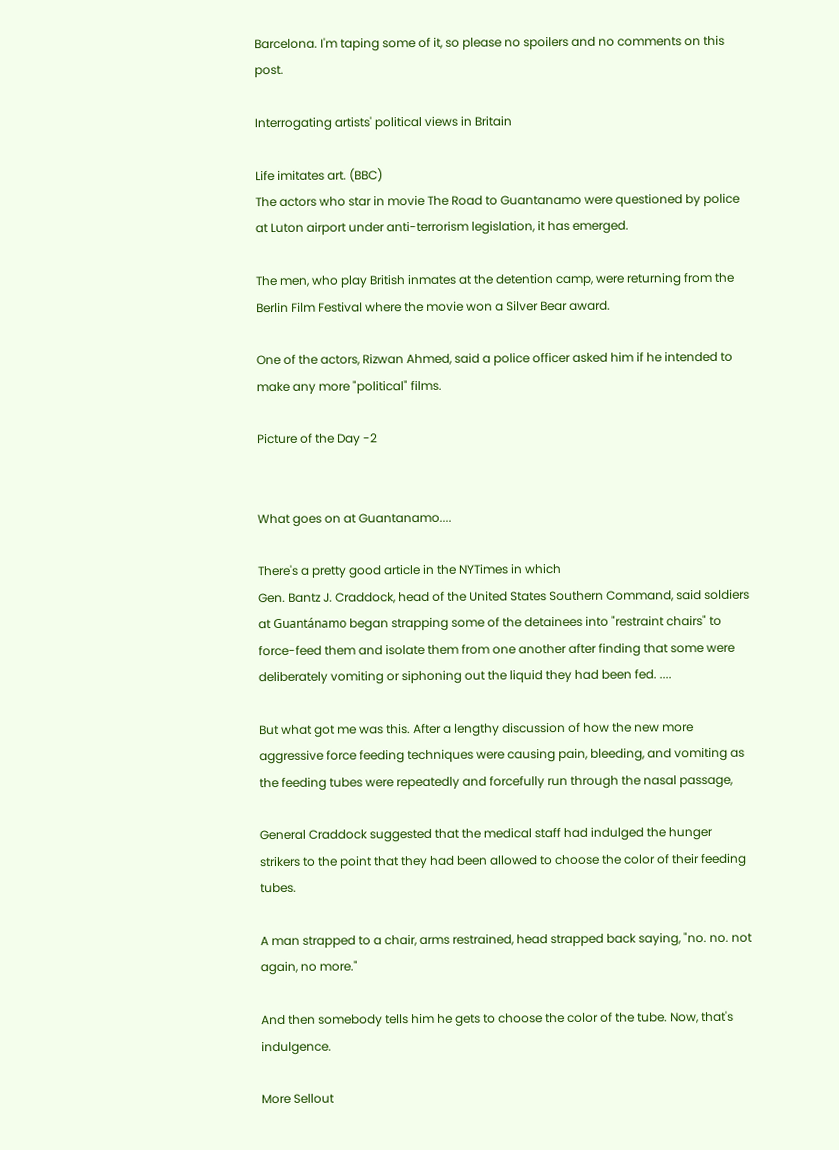Barcelona. I'm taping some of it, so please no spoilers and no comments on this post.

Interrogating artists' political views in Britain

Life imitates art. (BBC)
The actors who star in movie The Road to Guantanamo were questioned by police at Luton airport under anti-terrorism legislation, it has emerged.

The men, who play British inmates at the detention camp, were returning from the Berlin Film Festival where the movie won a Silver Bear award.

One of the actors, Rizwan Ahmed, said a police officer asked him if he intended to make any more "political" films.

Picture of the Day -2


What goes on at Guantanamo....

There's a pretty good article in the NYTimes in which
Gen. Bantz J. Craddock, head of the United States Southern Command, said soldiers at Guantánamo began strapping some of the detainees into "restraint chairs" to force-feed them and isolate them from one another after finding that some were deliberately vomiting or siphoning out the liquid they had been fed. ....

But what got me was this. After a lengthy discussion of how the new more aggressive force feeding techniques were causing pain, bleeding, and vomiting as the feeding tubes were repeatedly and forcefully run through the nasal passage,

General Craddock suggested that the medical staff had indulged the hunger strikers to the point that they had been allowed to choose the color of their feeding tubes.

A man strapped to a chair, arms restrained, head strapped back saying, "no. no. not again, no more."

And then somebody tells him he gets to choose the color of the tube. Now, that's indulgence.

More Sellout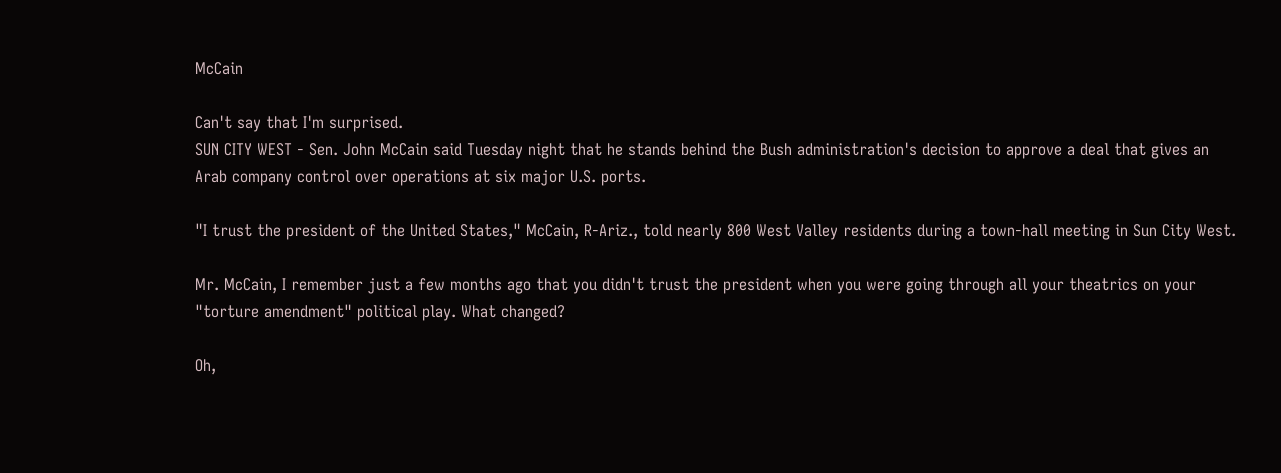McCain

Can't say that I'm surprised.
SUN CITY WEST - Sen. John McCain said Tuesday night that he stands behind the Bush administration's decision to approve a deal that gives an Arab company control over operations at six major U.S. ports.

"I trust the president of the United States," McCain, R-Ariz., told nearly 800 West Valley residents during a town-hall meeting in Sun City West.

Mr. McCain, I remember just a few months ago that you didn't trust the president when you were going through all your theatrics on your "torture amendment" political play. What changed?

Oh,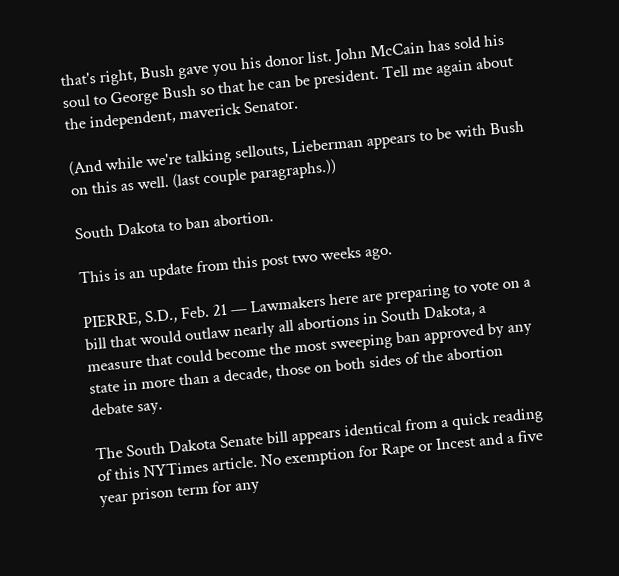that's right, Bush gave you his donor list. John McCain has sold his soul to George Bush so that he can be president. Tell me again about the independent, maverick Senator.

(And while we're talking sellouts, Lieberman appears to be with Bush on this as well. (last couple paragraphs.))

South Dakota to ban abortion.

This is an update from this post two weeks ago.

PIERRE, S.D., Feb. 21 — Lawmakers here are preparing to vote on a bill that would outlaw nearly all abortions in South Dakota, a measure that could become the most sweeping ban approved by any state in more than a decade, those on both sides of the abortion debate say.

The South Dakota Senate bill appears identical from a quick reading of this NYTimes article. No exemption for Rape or Incest and a five year prison term for any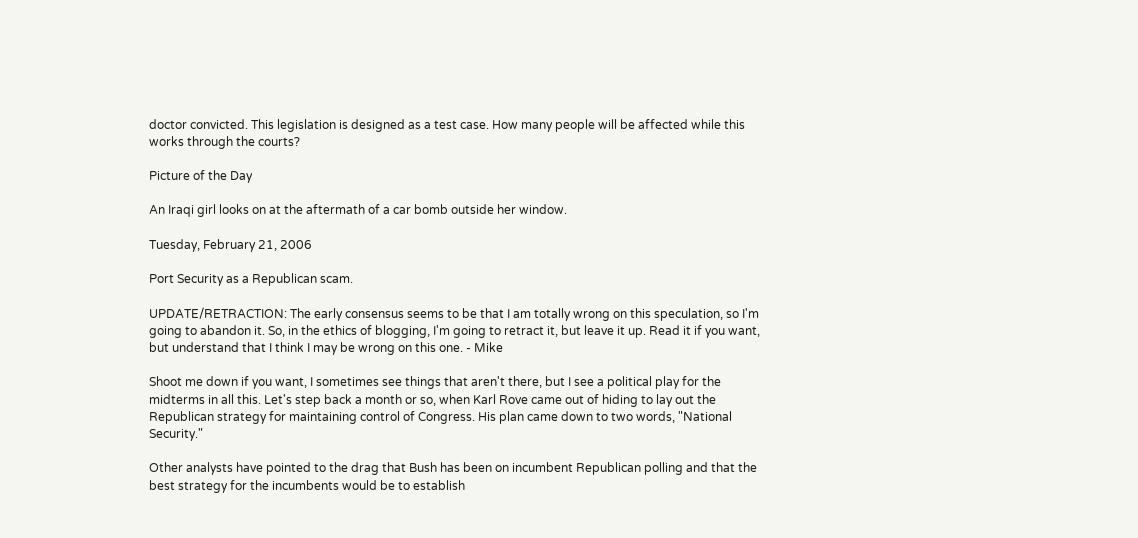doctor convicted. This legislation is designed as a test case. How many people will be affected while this works through the courts?

Picture of the Day

An Iraqi girl looks on at the aftermath of a car bomb outside her window.

Tuesday, February 21, 2006

Port Security as a Republican scam.

UPDATE/RETRACTION: The early consensus seems to be that I am totally wrong on this speculation, so I'm going to abandon it. So, in the ethics of blogging, I'm going to retract it, but leave it up. Read it if you want, but understand that I think I may be wrong on this one. - Mike

Shoot me down if you want, I sometimes see things that aren't there, but I see a political play for the midterms in all this. Let's step back a month or so, when Karl Rove came out of hiding to lay out the Republican strategy for maintaining control of Congress. His plan came down to two words, "National Security."

Other analysts have pointed to the drag that Bush has been on incumbent Republican polling and that the best strategy for the incumbents would be to establish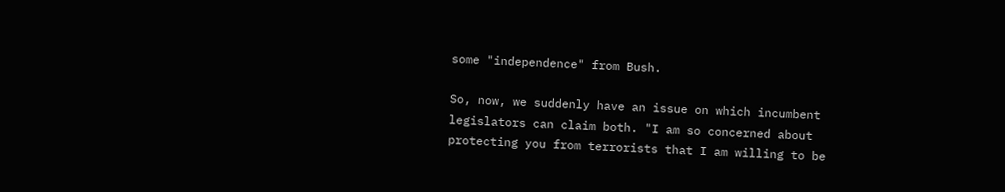some "independence" from Bush.

So, now, we suddenly have an issue on which incumbent legislators can claim both. "I am so concerned about protecting you from terrorists that I am willing to be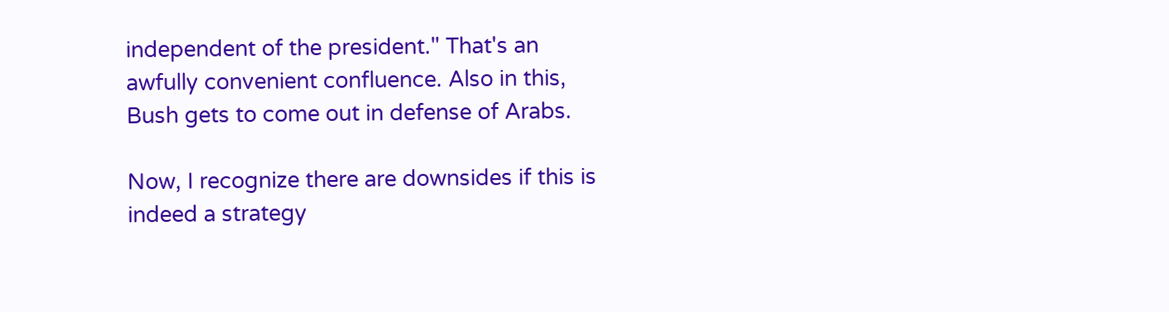independent of the president." That's an awfully convenient confluence. Also in this, Bush gets to come out in defense of Arabs.

Now, I recognize there are downsides if this is indeed a strategy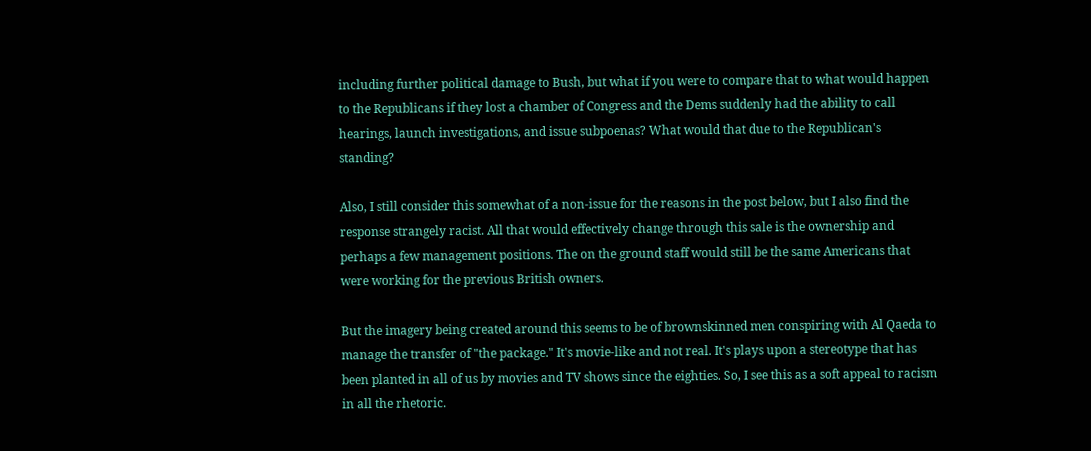including further political damage to Bush, but what if you were to compare that to what would happen to the Republicans if they lost a chamber of Congress and the Dems suddenly had the ability to call hearings, launch investigations, and issue subpoenas? What would that due to the Republican's standing?

Also, I still consider this somewhat of a non-issue for the reasons in the post below, but I also find the response strangely racist. All that would effectively change through this sale is the ownership and perhaps a few management positions. The on the ground staff would still be the same Americans that were working for the previous British owners.

But the imagery being created around this seems to be of brownskinned men conspiring with Al Qaeda to manage the transfer of "the package." It's movie-like and not real. It's plays upon a stereotype that has been planted in all of us by movies and TV shows since the eighties. So, I see this as a soft appeal to racism in all the rhetoric.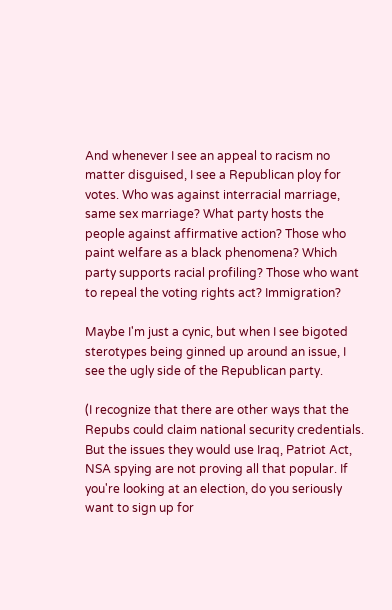And whenever I see an appeal to racism no matter disguised, I see a Republican ploy for votes. Who was against interracial marriage, same sex marriage? What party hosts the people against affirmative action? Those who paint welfare as a black phenomena? Which party supports racial profiling? Those who want to repeal the voting rights act? Immigration?

Maybe I'm just a cynic, but when I see bigoted sterotypes being ginned up around an issue, I see the ugly side of the Republican party.

(I recognize that there are other ways that the Repubs could claim national security credentials. But the issues they would use Iraq, Patriot Act, NSA spying are not proving all that popular. If you're looking at an election, do you seriously want to sign up for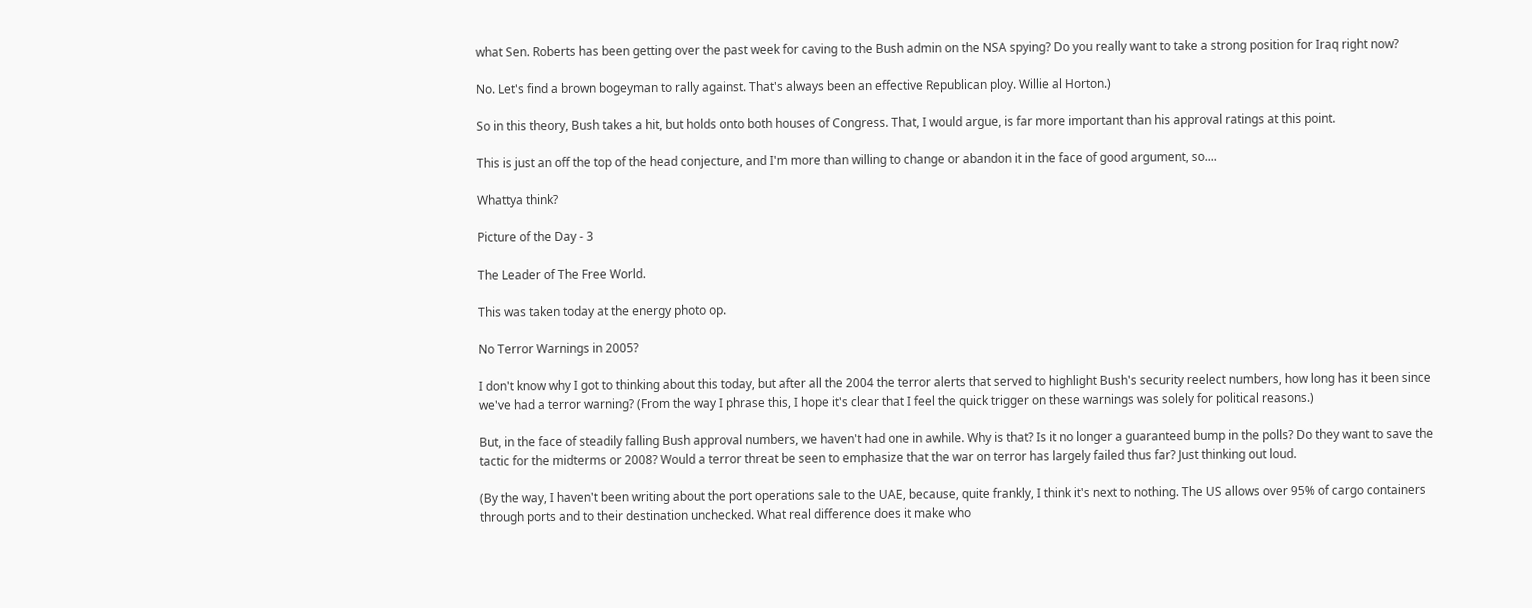what Sen. Roberts has been getting over the past week for caving to the Bush admin on the NSA spying? Do you really want to take a strong position for Iraq right now?

No. Let's find a brown bogeyman to rally against. That's always been an effective Republican ploy. Willie al Horton.)

So in this theory, Bush takes a hit, but holds onto both houses of Congress. That, I would argue, is far more important than his approval ratings at this point.

This is just an off the top of the head conjecture, and I'm more than willing to change or abandon it in the face of good argument, so....

Whattya think?

Picture of the Day - 3

The Leader of The Free World.

This was taken today at the energy photo op.

No Terror Warnings in 2005?

I don't know why I got to thinking about this today, but after all the 2004 the terror alerts that served to highlight Bush's security reelect numbers, how long has it been since we've had a terror warning? (From the way I phrase this, I hope it's clear that I feel the quick trigger on these warnings was solely for political reasons.)

But, in the face of steadily falling Bush approval numbers, we haven't had one in awhile. Why is that? Is it no longer a guaranteed bump in the polls? Do they want to save the tactic for the midterms or 2008? Would a terror threat be seen to emphasize that the war on terror has largely failed thus far? Just thinking out loud.

(By the way, I haven't been writing about the port operations sale to the UAE, because, quite frankly, I think it's next to nothing. The US allows over 95% of cargo containers through ports and to their destination unchecked. What real difference does it make who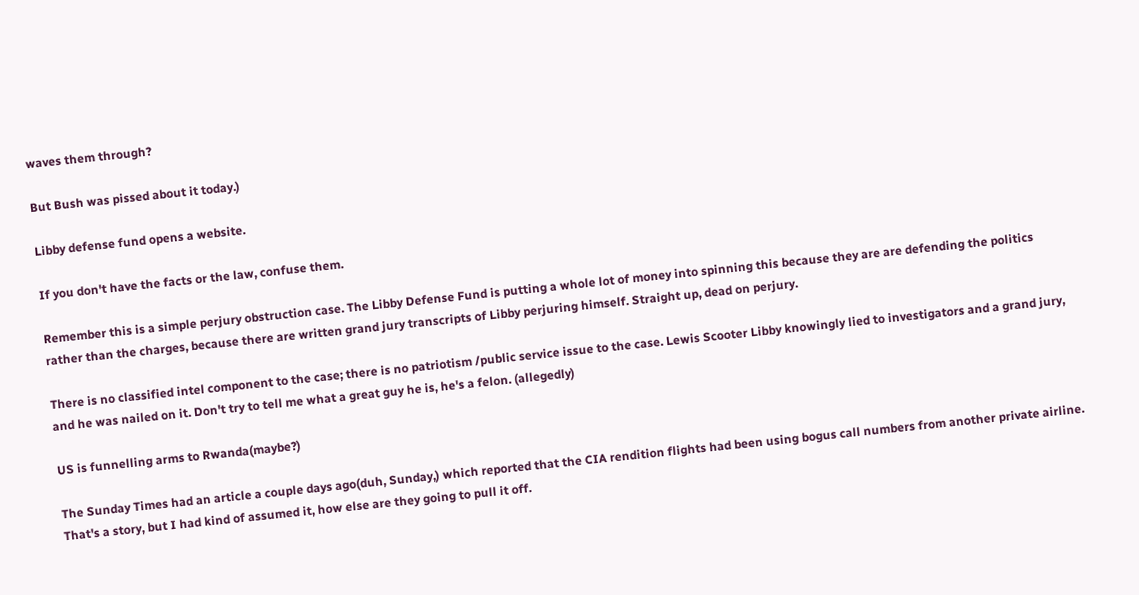waves them through?

But Bush was pissed about it today.)

Libby defense fund opens a website.

If you don't have the facts or the law, confuse them.

Remember this is a simple perjury obstruction case. The Libby Defense Fund is putting a whole lot of money into spinning this because they are are defending the politics rather than the charges, because there are written grand jury transcripts of Libby perjuring himself. Straight up, dead on perjury.

There is no classified intel component to the case; there is no patriotism /public service issue to the case. Lewis Scooter Libby knowingly lied to investigators and a grand jury, and he was nailed on it. Don't try to tell me what a great guy he is, he's a felon. (allegedly)

US is funnelling arms to Rwanda(maybe?)

The Sunday Times had an article a couple days ago(duh, Sunday,) which reported that the CIA rendition flights had been using bogus call numbers from another private airline. That's a story, but I had kind of assumed it, how else are they going to pull it off.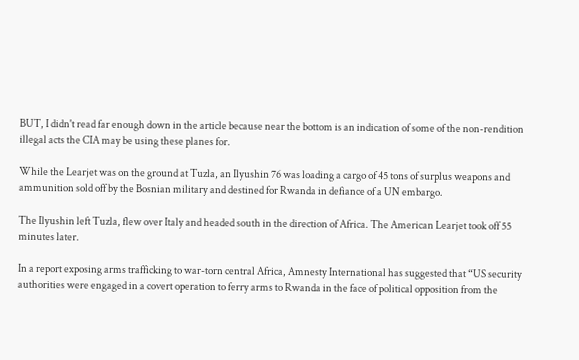BUT, I didn't read far enough down in the article because near the bottom is an indication of some of the non-rendition illegal acts the CIA may be using these planes for.

While the Learjet was on the ground at Tuzla, an Ilyushin 76 was loading a cargo of 45 tons of surplus weapons and ammunition sold off by the Bosnian military and destined for Rwanda in defiance of a UN embargo.

The Ilyushin left Tuzla, flew over Italy and headed south in the direction of Africa. The American Learjet took off 55 minutes later.

In a report exposing arms trafficking to war-torn central Africa, Amnesty International has suggested that “US security authorities were engaged in a covert operation to ferry arms to Rwanda in the face of political opposition from the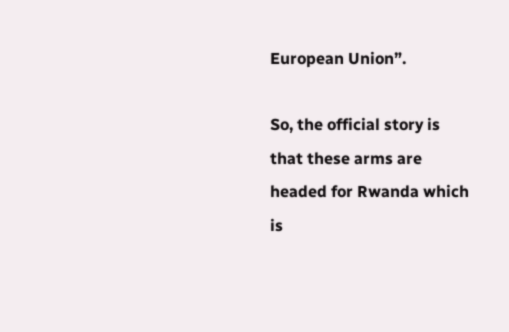European Union”.

So, the official story is that these arms are headed for Rwanda which is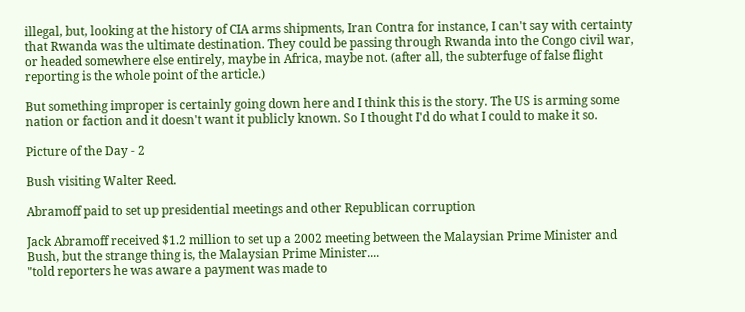illegal, but, looking at the history of CIA arms shipments, Iran Contra for instance, I can't say with certainty that Rwanda was the ultimate destination. They could be passing through Rwanda into the Congo civil war, or headed somewhere else entirely, maybe in Africa, maybe not. (after all, the subterfuge of false flight reporting is the whole point of the article.)

But something improper is certainly going down here and I think this is the story. The US is arming some nation or faction and it doesn't want it publicly known. So I thought I'd do what I could to make it so.

Picture of the Day - 2

Bush visiting Walter Reed.

Abramoff paid to set up presidential meetings and other Republican corruption

Jack Abramoff received $1.2 million to set up a 2002 meeting between the Malaysian Prime Minister and Bush, but the strange thing is, the Malaysian Prime Minister....
"told reporters he was aware a payment was made to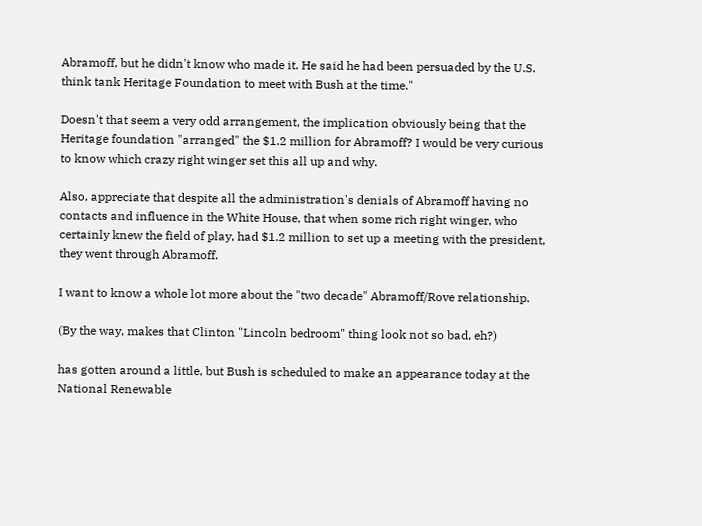Abramoff, but he didn't know who made it. He said he had been persuaded by the U.S. think tank Heritage Foundation to meet with Bush at the time."

Doesn't that seem a very odd arrangement, the implication obviously being that the Heritage foundation "arranged" the $1.2 million for Abramoff? I would be very curious to know which crazy right winger set this all up and why.

Also, appreciate that despite all the administration's denials of Abramoff having no contacts and influence in the White House, that when some rich right winger, who certainly knew the field of play, had $1.2 million to set up a meeting with the president, they went through Abramoff.

I want to know a whole lot more about the "two decade" Abramoff/Rove relationship.

(By the way, makes that Clinton "Lincoln bedroom" thing look not so bad, eh?)

has gotten around a little, but Bush is scheduled to make an appearance today at the National Renewable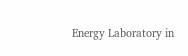Energy Laboratory in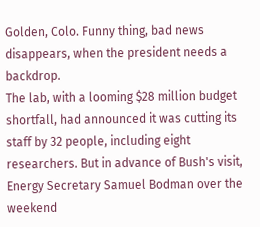Golden, Colo. Funny thing, bad news disappears, when the president needs a backdrop.
The lab, with a looming $28 million budget shortfall, had announced it was cutting its staff by 32 people, including eight researchers. But in advance of Bush's visit, Energy Secretary Samuel Bodman over the weekend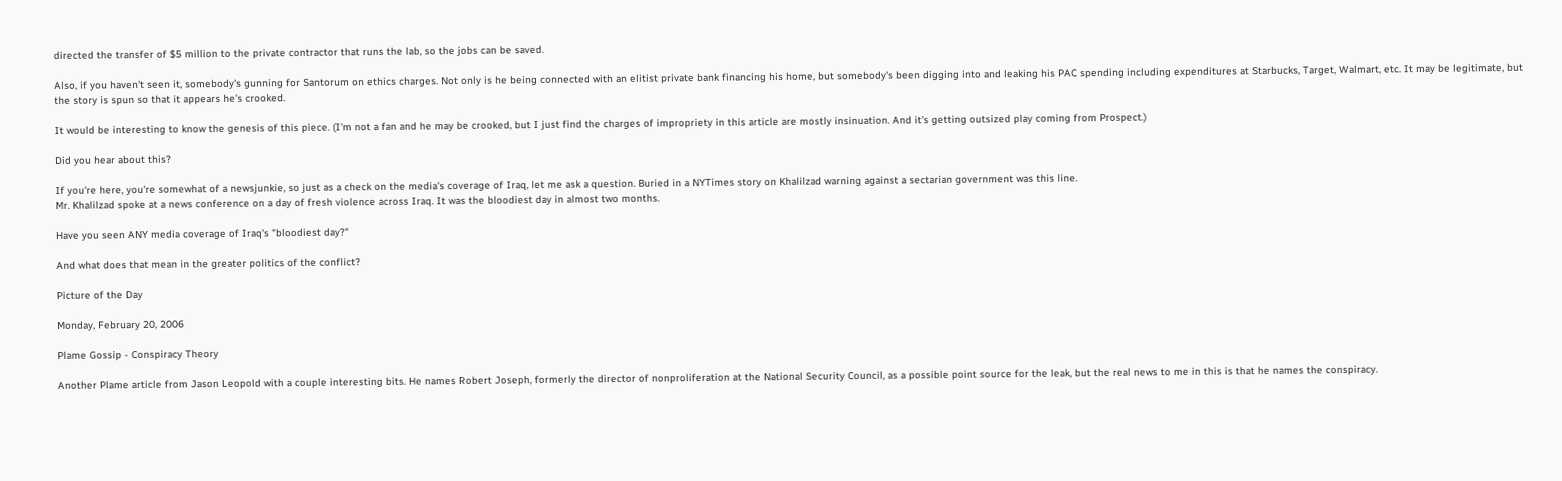directed the transfer of $5 million to the private contractor that runs the lab, so the jobs can be saved.

Also, if you haven't seen it, somebody's gunning for Santorum on ethics charges. Not only is he being connected with an elitist private bank financing his home, but somebody's been digging into and leaking his PAC spending including expenditures at Starbucks, Target, Walmart, etc. It may be legitimate, but the story is spun so that it appears he's crooked.

It would be interesting to know the genesis of this piece. (I'm not a fan and he may be crooked, but I just find the charges of impropriety in this article are mostly insinuation. And it's getting outsized play coming from Prospect.)

Did you hear about this?

If you're here, you're somewhat of a newsjunkie, so just as a check on the media's coverage of Iraq, let me ask a question. Buried in a NYTimes story on Khalilzad warning against a sectarian government was this line.
Mr. Khalilzad spoke at a news conference on a day of fresh violence across Iraq. It was the bloodiest day in almost two months.

Have you seen ANY media coverage of Iraq's "bloodiest day?"

And what does that mean in the greater politics of the conflict?

Picture of the Day

Monday, February 20, 2006

Plame Gossip - Conspiracy Theory

Another Plame article from Jason Leopold with a couple interesting bits. He names Robert Joseph, formerly the director of nonproliferation at the National Security Council, as a possible point source for the leak, but the real news to me in this is that he names the conspiracy.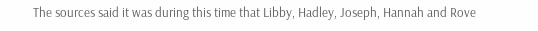The sources said it was during this time that Libby, Hadley, Joseph, Hannah and Rove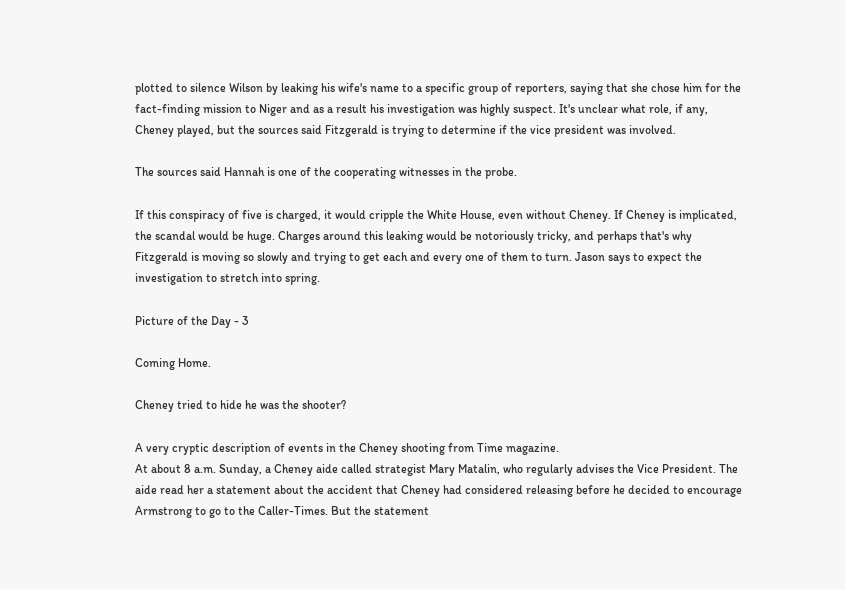plotted to silence Wilson by leaking his wife's name to a specific group of reporters, saying that she chose him for the fact-finding mission to Niger and as a result his investigation was highly suspect. It's unclear what role, if any, Cheney played, but the sources said Fitzgerald is trying to determine if the vice president was involved.

The sources said Hannah is one of the cooperating witnesses in the probe.

If this conspiracy of five is charged, it would cripple the White House, even without Cheney. If Cheney is implicated, the scandal would be huge. Charges around this leaking would be notoriously tricky, and perhaps that's why Fitzgerald is moving so slowly and trying to get each and every one of them to turn. Jason says to expect the investigation to stretch into spring.

Picture of the Day - 3

Coming Home.

Cheney tried to hide he was the shooter?

A very cryptic description of events in the Cheney shooting from Time magazine.
At about 8 a.m. Sunday, a Cheney aide called strategist Mary Matalin, who regularly advises the Vice President. The aide read her a statement about the accident that Cheney had considered releasing before he decided to encourage Armstrong to go to the Caller-Times. But the statement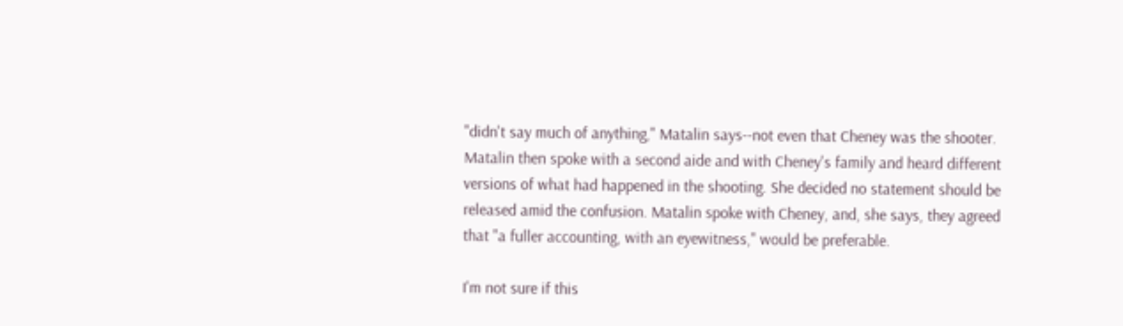"didn't say much of anything," Matalin says--not even that Cheney was the shooter. Matalin then spoke with a second aide and with Cheney's family and heard different versions of what had happened in the shooting. She decided no statement should be released amid the confusion. Matalin spoke with Cheney, and, she says, they agreed that "a fuller accounting, with an eyewitness," would be preferable.

I'm not sure if this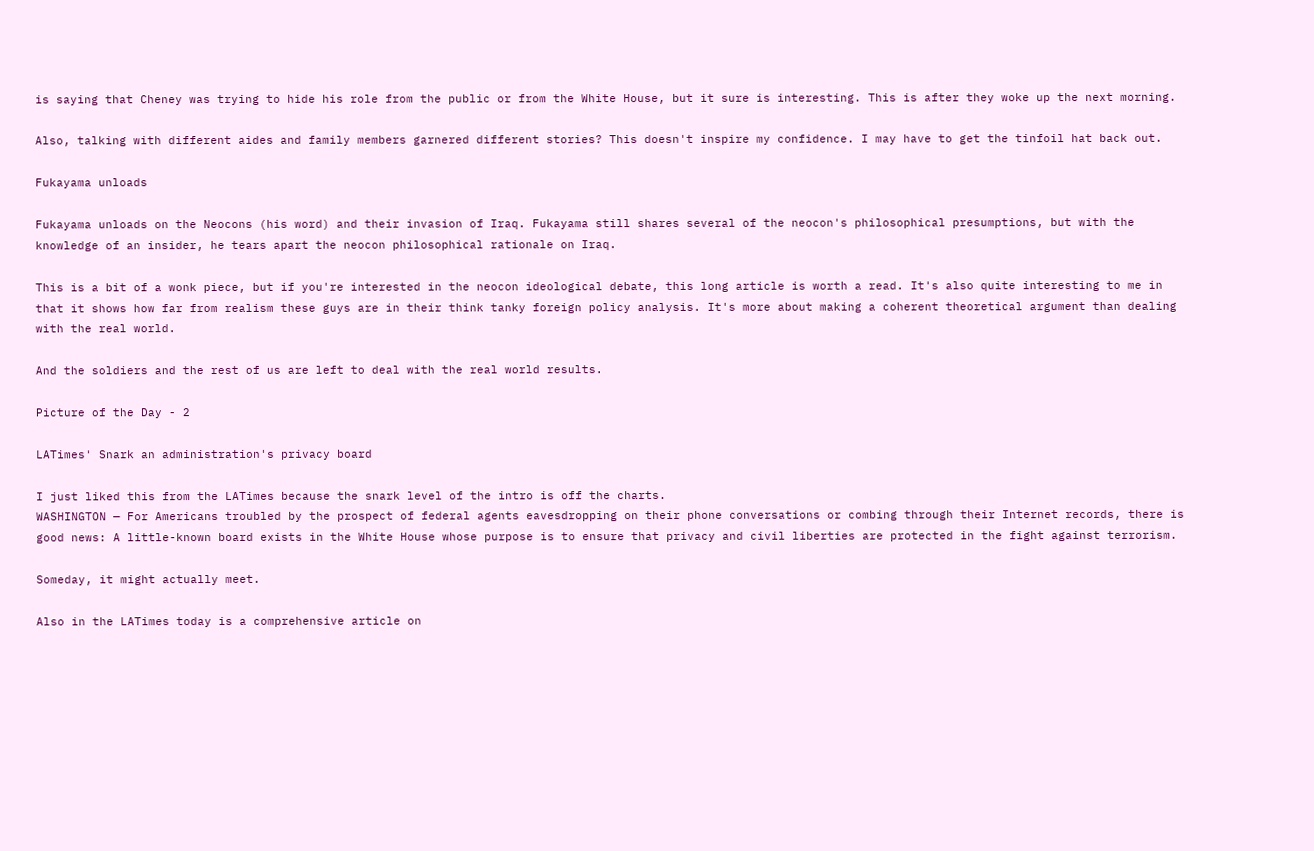is saying that Cheney was trying to hide his role from the public or from the White House, but it sure is interesting. This is after they woke up the next morning.

Also, talking with different aides and family members garnered different stories? This doesn't inspire my confidence. I may have to get the tinfoil hat back out.

Fukayama unloads

Fukayama unloads on the Neocons (his word) and their invasion of Iraq. Fukayama still shares several of the neocon's philosophical presumptions, but with the knowledge of an insider, he tears apart the neocon philosophical rationale on Iraq.

This is a bit of a wonk piece, but if you're interested in the neocon ideological debate, this long article is worth a read. It's also quite interesting to me in that it shows how far from realism these guys are in their think tanky foreign policy analysis. It's more about making a coherent theoretical argument than dealing with the real world.

And the soldiers and the rest of us are left to deal with the real world results.

Picture of the Day - 2

LATimes' Snark an administration's privacy board

I just liked this from the LATimes because the snark level of the intro is off the charts.
WASHINGTON — For Americans troubled by the prospect of federal agents eavesdropping on their phone conversations or combing through their Internet records, there is good news: A little-known board exists in the White House whose purpose is to ensure that privacy and civil liberties are protected in the fight against terrorism.

Someday, it might actually meet.

Also in the LATimes today is a comprehensive article on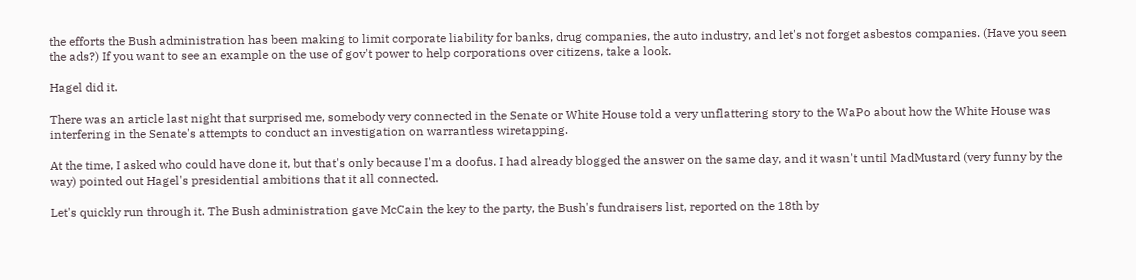the efforts the Bush administration has been making to limit corporate liability for banks, drug companies, the auto industry, and let's not forget asbestos companies. (Have you seen the ads?) If you want to see an example on the use of gov't power to help corporations over citizens, take a look.

Hagel did it.

There was an article last night that surprised me, somebody very connected in the Senate or White House told a very unflattering story to the WaPo about how the White House was interfering in the Senate's attempts to conduct an investigation on warrantless wiretapping.

At the time, I asked who could have done it, but that's only because I'm a doofus. I had already blogged the answer on the same day, and it wasn't until MadMustard (very funny by the way) pointed out Hagel's presidential ambitions that it all connected.

Let's quickly run through it. The Bush administration gave McCain the key to the party, the Bush's fundraisers list, reported on the 18th by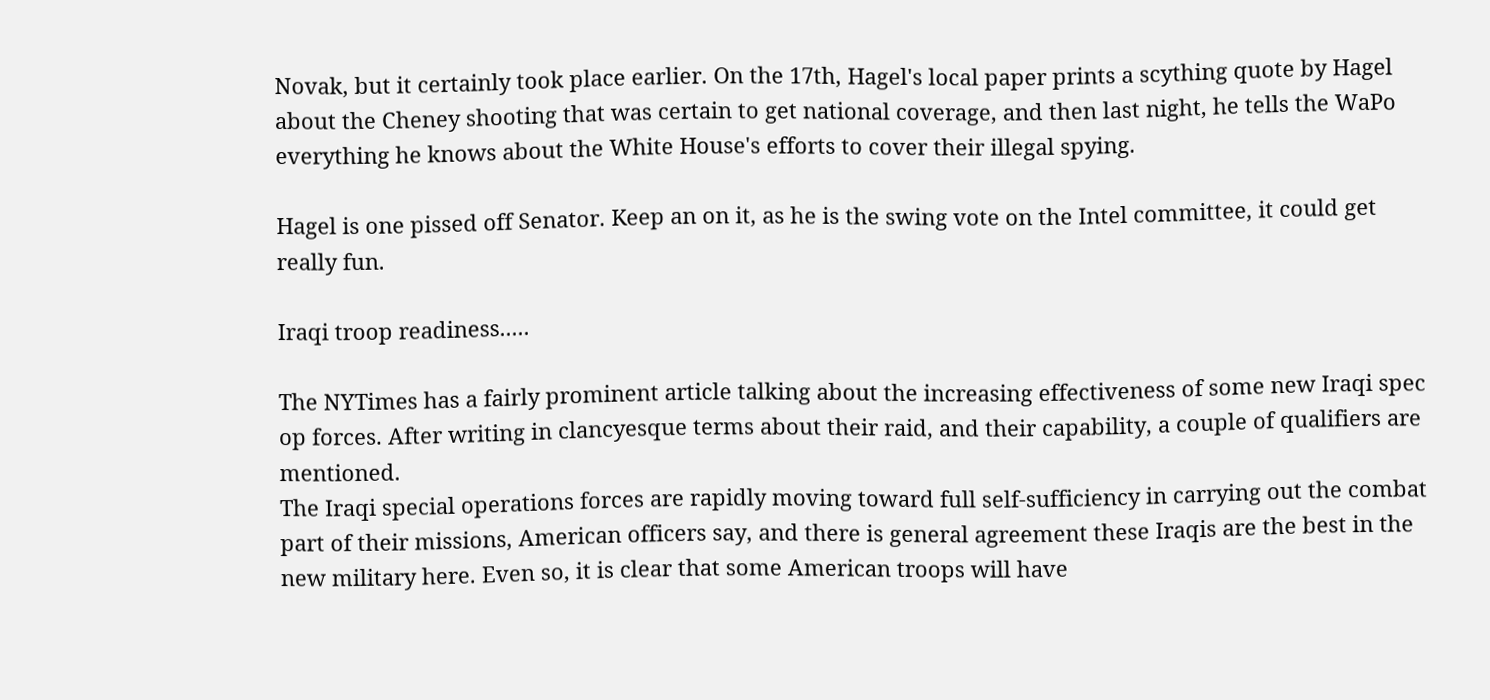Novak, but it certainly took place earlier. On the 17th, Hagel's local paper prints a scything quote by Hagel about the Cheney shooting that was certain to get national coverage, and then last night, he tells the WaPo everything he knows about the White House's efforts to cover their illegal spying.

Hagel is one pissed off Senator. Keep an on it, as he is the swing vote on the Intel committee, it could get really fun.

Iraqi troop readiness.....

The NYTimes has a fairly prominent article talking about the increasing effectiveness of some new Iraqi spec op forces. After writing in clancyesque terms about their raid, and their capability, a couple of qualifiers are mentioned.
The Iraqi special operations forces are rapidly moving toward full self-sufficiency in carrying out the combat part of their missions, American officers say, and there is general agreement these Iraqis are the best in the new military here. Even so, it is clear that some American troops will have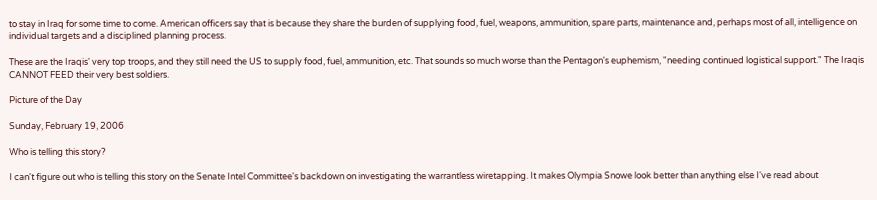to stay in Iraq for some time to come. American officers say that is because they share the burden of supplying food, fuel, weapons, ammunition, spare parts, maintenance and, perhaps most of all, intelligence on individual targets and a disciplined planning process.

These are the Iraqis' very top troops, and they still need the US to supply food, fuel, ammunition, etc. That sounds so much worse than the Pentagon's euphemism, "needing continued logistical support." The Iraqis CANNOT FEED their very best soldiers.

Picture of the Day

Sunday, February 19, 2006

Who is telling this story?

I can't figure out who is telling this story on the Senate Intel Committee's backdown on investigating the warrantless wiretapping. It makes Olympia Snowe look better than anything else I've read about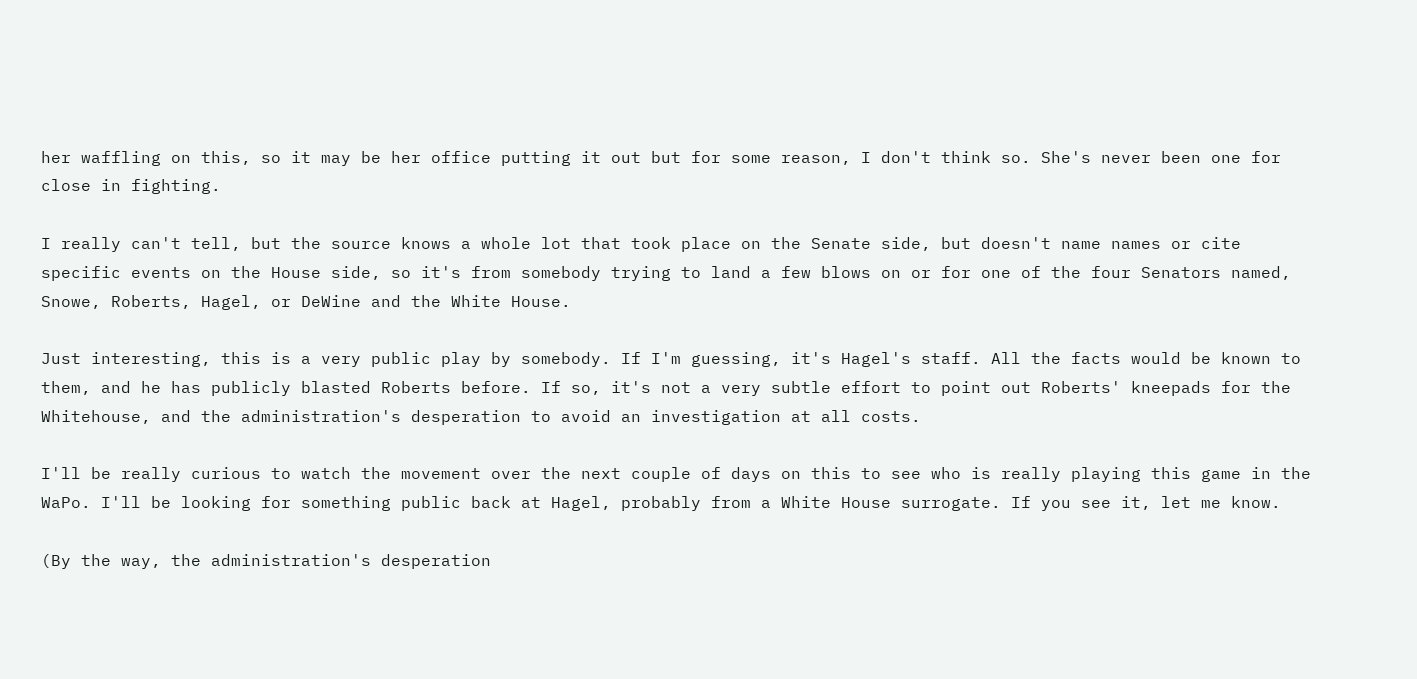her waffling on this, so it may be her office putting it out but for some reason, I don't think so. She's never been one for close in fighting.

I really can't tell, but the source knows a whole lot that took place on the Senate side, but doesn't name names or cite specific events on the House side, so it's from somebody trying to land a few blows on or for one of the four Senators named, Snowe, Roberts, Hagel, or DeWine and the White House.

Just interesting, this is a very public play by somebody. If I'm guessing, it's Hagel's staff. All the facts would be known to them, and he has publicly blasted Roberts before. If so, it's not a very subtle effort to point out Roberts' kneepads for the Whitehouse, and the administration's desperation to avoid an investigation at all costs.

I'll be really curious to watch the movement over the next couple of days on this to see who is really playing this game in the WaPo. I'll be looking for something public back at Hagel, probably from a White House surrogate. If you see it, let me know.

(By the way, the administration's desperation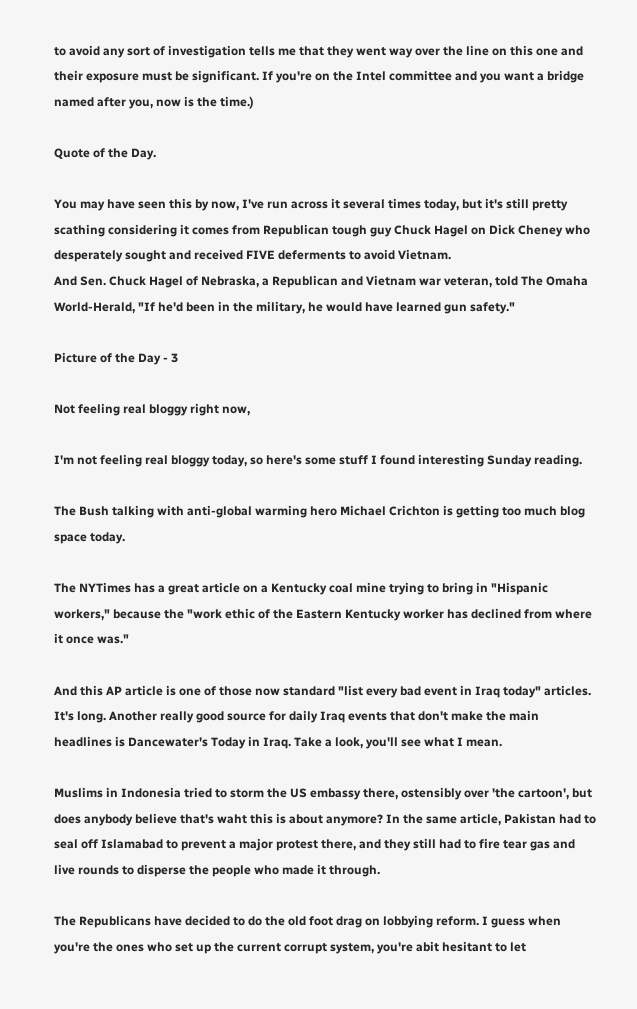to avoid any sort of investigation tells me that they went way over the line on this one and their exposure must be significant. If you're on the Intel committee and you want a bridge named after you, now is the time.)

Quote of the Day.

You may have seen this by now, I've run across it several times today, but it's still pretty scathing considering it comes from Republican tough guy Chuck Hagel on Dick Cheney who desperately sought and received FIVE deferments to avoid Vietnam.
And Sen. Chuck Hagel of Nebraska, a Republican and Vietnam war veteran, told The Omaha World-Herald, "If he'd been in the military, he would have learned gun safety."

Picture of the Day - 3

Not feeling real bloggy right now,

I'm not feeling real bloggy today, so here's some stuff I found interesting Sunday reading.

The Bush talking with anti-global warming hero Michael Crichton is getting too much blog space today.

The NYTimes has a great article on a Kentucky coal mine trying to bring in "Hispanic workers," because the "work ethic of the Eastern Kentucky worker has declined from where it once was."

And this AP article is one of those now standard "list every bad event in Iraq today" articles. It's long. Another really good source for daily Iraq events that don't make the main headlines is Dancewater's Today in Iraq. Take a look, you'll see what I mean.

Muslims in Indonesia tried to storm the US embassy there, ostensibly over 'the cartoon', but does anybody believe that's waht this is about anymore? In the same article, Pakistan had to seal off Islamabad to prevent a major protest there, and they still had to fire tear gas and live rounds to disperse the people who made it through.

The Republicans have decided to do the old foot drag on lobbying reform. I guess when you're the ones who set up the current corrupt system, you're abit hesitant to let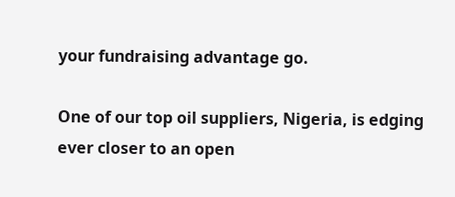your fundraising advantage go.

One of our top oil suppliers, Nigeria, is edging ever closer to an open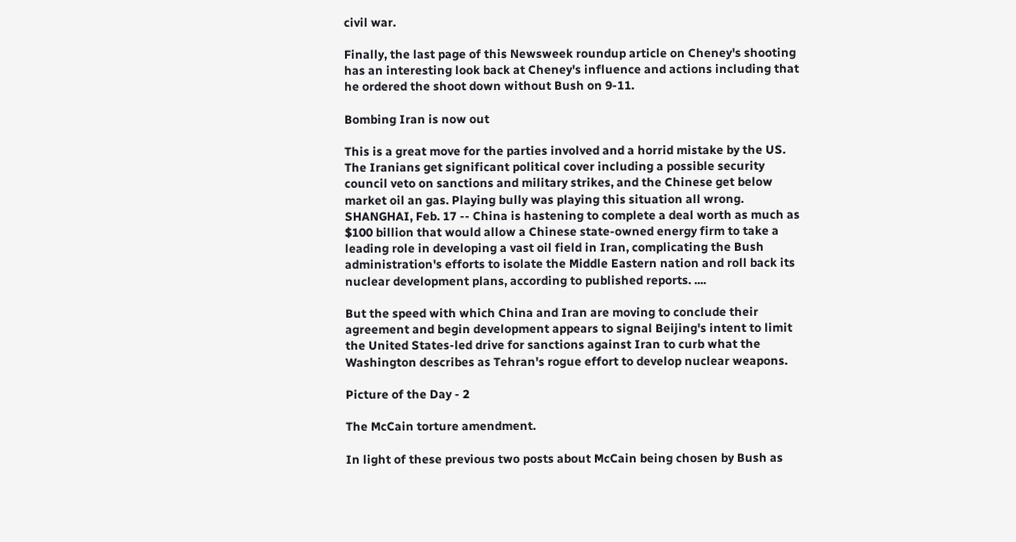civil war.

Finally, the last page of this Newsweek roundup article on Cheney's shooting has an interesting look back at Cheney's influence and actions including that he ordered the shoot down without Bush on 9-11.

Bombing Iran is now out

This is a great move for the parties involved and a horrid mistake by the US. The Iranians get significant political cover including a possible security council veto on sanctions and military strikes, and the Chinese get below market oil an gas. Playing bully was playing this situation all wrong.
SHANGHAI, Feb. 17 -- China is hastening to complete a deal worth as much as $100 billion that would allow a Chinese state-owned energy firm to take a leading role in developing a vast oil field in Iran, complicating the Bush administration's efforts to isolate the Middle Eastern nation and roll back its nuclear development plans, according to published reports. ....

But the speed with which China and Iran are moving to conclude their agreement and begin development appears to signal Beijing's intent to limit the United States-led drive for sanctions against Iran to curb what the Washington describes as Tehran's rogue effort to develop nuclear weapons.

Picture of the Day - 2

The McCain torture amendment.

In light of these previous two posts about McCain being chosen by Bush as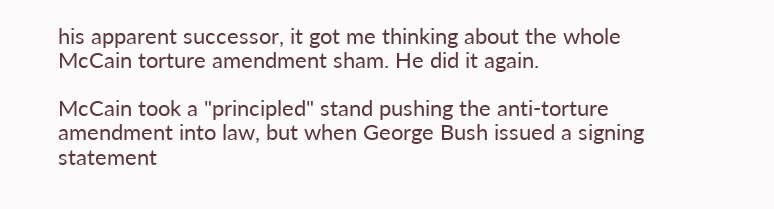his apparent successor, it got me thinking about the whole McCain torture amendment sham. He did it again.

McCain took a "principled" stand pushing the anti-torture amendment into law, but when George Bush issued a signing statement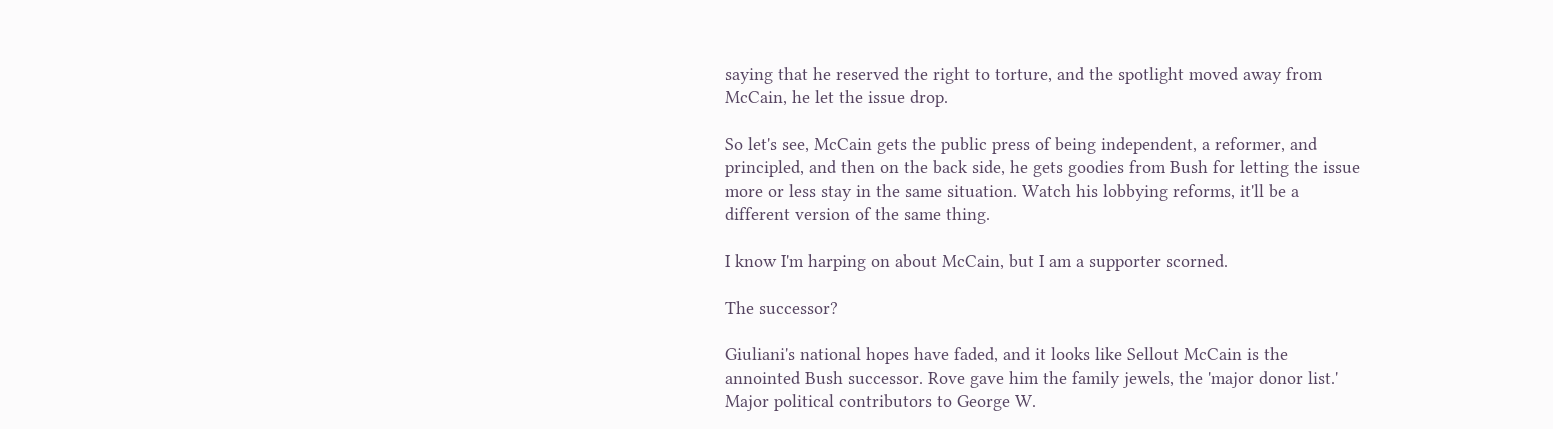saying that he reserved the right to torture, and the spotlight moved away from McCain, he let the issue drop.

So let's see, McCain gets the public press of being independent, a reformer, and principled, and then on the back side, he gets goodies from Bush for letting the issue more or less stay in the same situation. Watch his lobbying reforms, it'll be a different version of the same thing.

I know I'm harping on about McCain, but I am a supporter scorned.

The successor?

Giuliani's national hopes have faded, and it looks like Sellout McCain is the annointed Bush successor. Rove gave him the family jewels, the 'major donor list.'
Major political contributors to George W.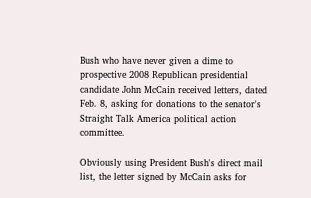Bush who have never given a dime to prospective 2008 Republican presidential candidate John McCain received letters, dated Feb. 8, asking for donations to the senator's Straight Talk America political action committee.

Obviously using President Bush's direct mail list, the letter signed by McCain asks for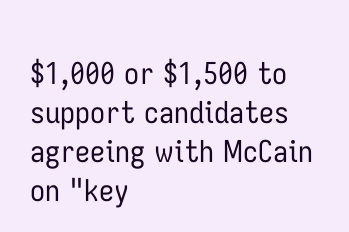$1,000 or $1,500 to support candidates agreeing with McCain on "key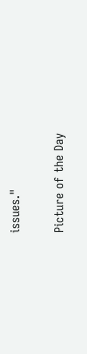issues."

Picture of the Day